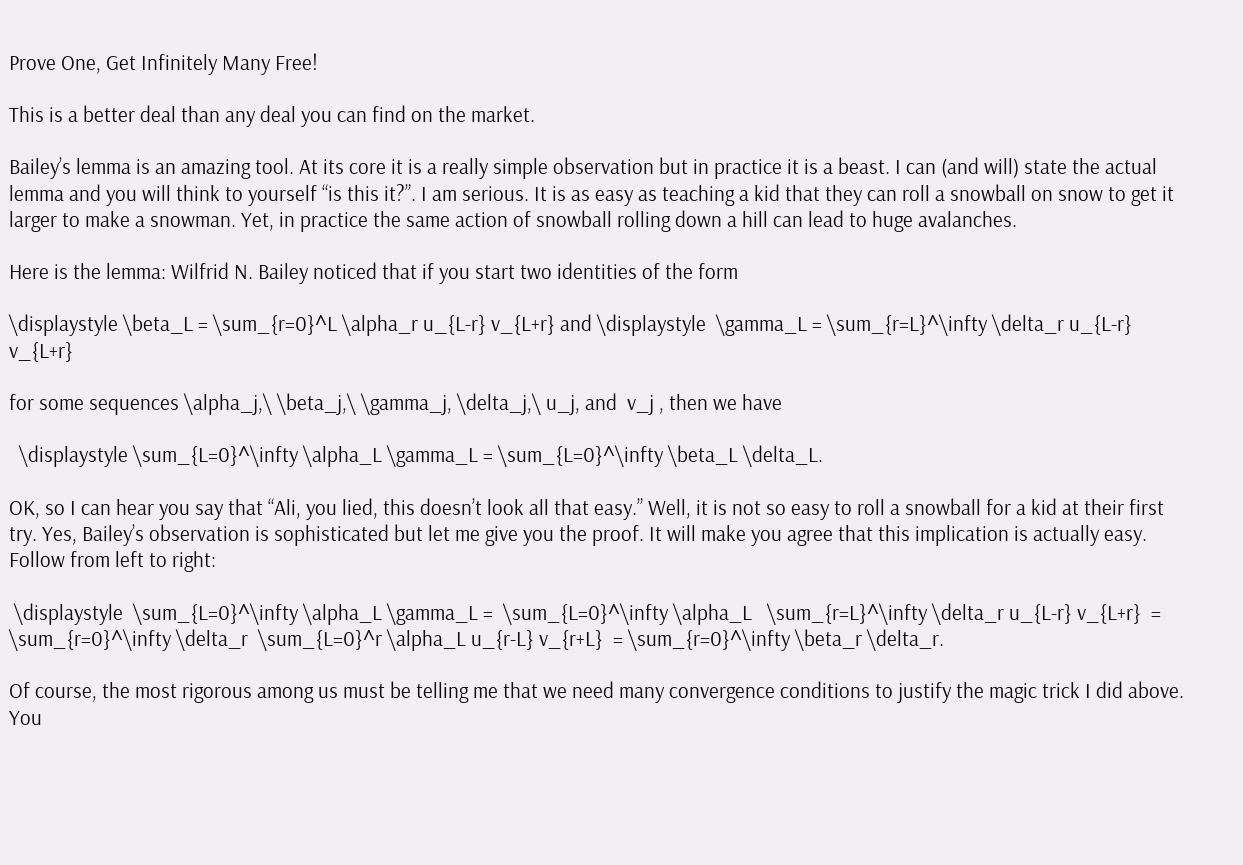Prove One, Get Infinitely Many Free!

This is a better deal than any deal you can find on the market.

Bailey’s lemma is an amazing tool. At its core it is a really simple observation but in practice it is a beast. I can (and will) state the actual lemma and you will think to yourself “is this it?”. I am serious. It is as easy as teaching a kid that they can roll a snowball on snow to get it larger to make a snowman. Yet, in practice the same action of snowball rolling down a hill can lead to huge avalanches.

Here is the lemma: Wilfrid N. Bailey noticed that if you start two identities of the form

\displaystyle \beta_L = \sum_{r=0}^L \alpha_r u_{L-r} v_{L+r} and \displaystyle  \gamma_L = \sum_{r=L}^\infty \delta_r u_{L-r} v_{L+r}

for some sequences \alpha_j,\ \beta_j,\ \gamma_j, \delta_j,\ u_j, and  v_j , then we have

  \displaystyle \sum_{L=0}^\infty \alpha_L \gamma_L = \sum_{L=0}^\infty \beta_L \delta_L.

OK, so I can hear you say that “Ali, you lied, this doesn’t look all that easy.” Well, it is not so easy to roll a snowball for a kid at their first try. Yes, Bailey’s observation is sophisticated but let me give you the proof. It will make you agree that this implication is actually easy. Follow from left to right:

 \displaystyle  \sum_{L=0}^\infty \alpha_L \gamma_L =  \sum_{L=0}^\infty \alpha_L   \sum_{r=L}^\infty \delta_r u_{L-r} v_{L+r}  =  \sum_{r=0}^\infty \delta_r  \sum_{L=0}^r \alpha_L u_{r-L} v_{r+L}  = \sum_{r=0}^\infty \beta_r \delta_r.

Of course, the most rigorous among us must be telling me that we need many convergence conditions to justify the magic trick I did above. You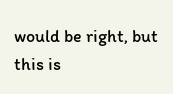would be right, but this is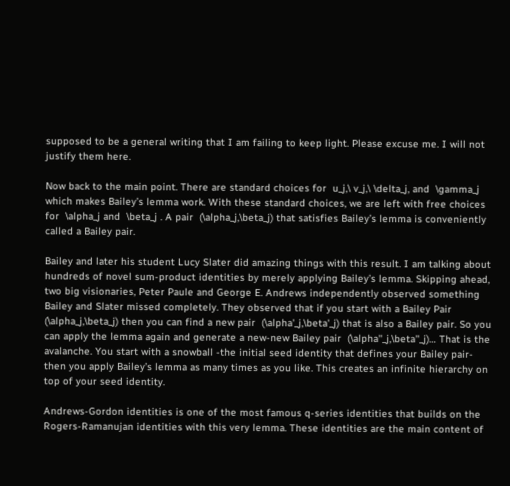supposed to be a general writing that I am failing to keep light. Please excuse me. I will not justify them here.

Now back to the main point. There are standard choices for  u_j,\ v_j,\ \delta_j, and  \gamma_j which makes Bailey’s lemma work. With these standard choices, we are left with free choices for  \alpha_j and  \beta_j . A pair  (\alpha_j,\beta_j) that satisfies Bailey’s lemma is conveniently called a Bailey pair.

Bailey and later his student Lucy Slater did amazing things with this result. I am talking about hundreds of novel sum-product identities by merely applying Bailey’s lemma. Skipping ahead, two big visionaries, Peter Paule and George E. Andrews independently observed something Bailey and Slater missed completely. They observed that if you start with a Bailey Pair  (\alpha_j,\beta_j) then you can find a new pair  (\alpha'_j,\beta'_j) that is also a Bailey pair. So you can apply the lemma again and generate a new-new Bailey pair  (\alpha''_j,\beta''_j)… That is the avalanche. You start with a snowball -the initial seed identity that defines your Bailey pair- then you apply Bailey’s lemma as many times as you like. This creates an infinite hierarchy on top of your seed identity.

Andrews-Gordon identities is one of the most famous q-series identities that builds on the Rogers-Ramanujan identities with this very lemma. These identities are the main content of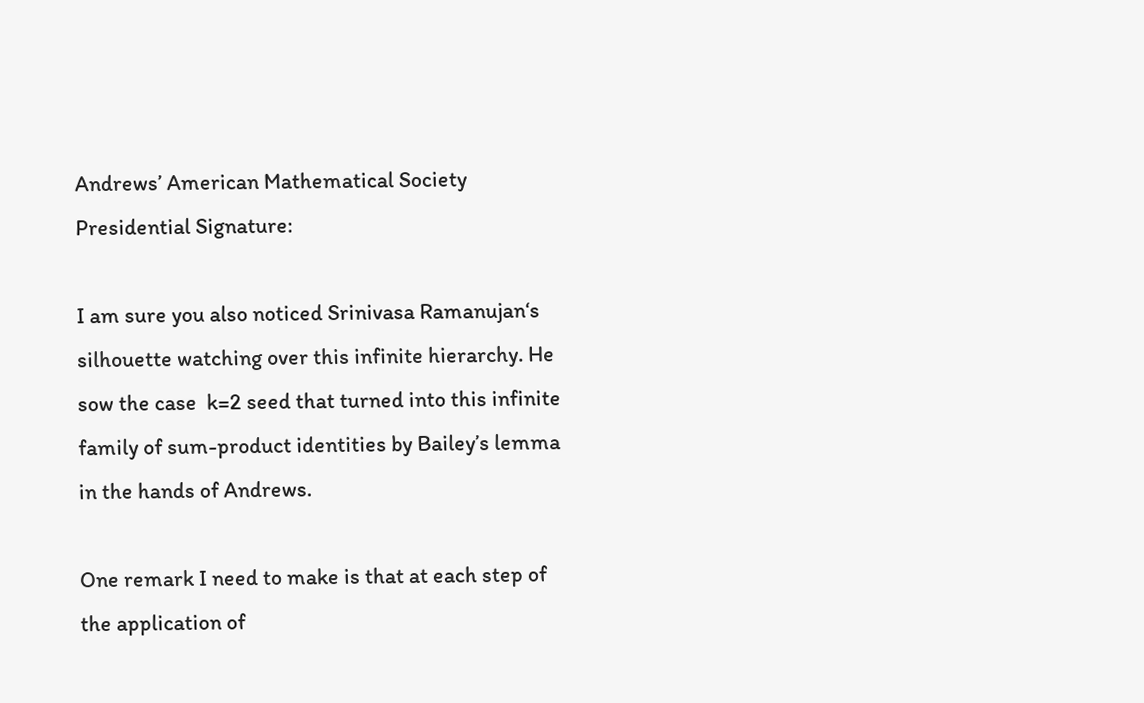Andrews’ American Mathematical Society Presidential Signature:

I am sure you also noticed Srinivasa Ramanujan‘s silhouette watching over this infinite hierarchy. He sow the case  k=2 seed that turned into this infinite family of sum-product identities by Bailey’s lemma in the hands of Andrews.

One remark I need to make is that at each step of the application of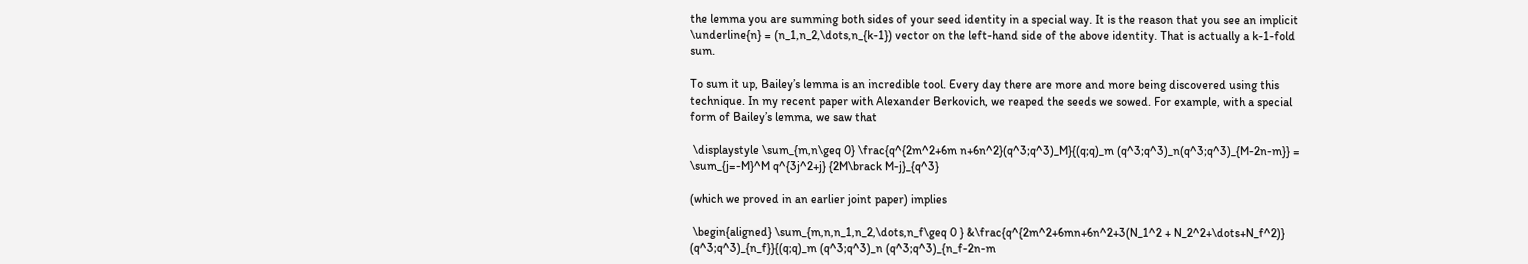the lemma you are summing both sides of your seed identity in a special way. It is the reason that you see an implicit \underline{n} = (n_1,n_2,\dots,n_{k-1}) vector on the left-hand side of the above identity. That is actually a k-1-fold sum.

To sum it up, Bailey’s lemma is an incredible tool. Every day there are more and more being discovered using this technique. In my recent paper with Alexander Berkovich, we reaped the seeds we sowed. For example, with a special form of Bailey’s lemma, we saw that

 \displaystyle \sum_{m,n\geq 0} \frac{q^{2m^2+6m n+6n^2}(q^3;q^3)_M}{(q;q)_m (q^3;q^3)_n(q^3;q^3)_{M-2n-m}} = \sum_{j=-M}^M q^{3j^2+j} {2M\brack M-j}_{q^3}

(which we proved in an earlier joint paper) implies

 \begin{aligned} \sum_{m,n,n_1,n_2,\dots,n_f\geq 0 } &\frac{q^{2m^2+6mn+6n^2+3(N_1^2 + N_2^2+\dots+N_f^2)} (q^3;q^3)_{n_f}}{(q;q)_m (q^3;q^3)_n (q^3;q^3)_{n_f-2n-m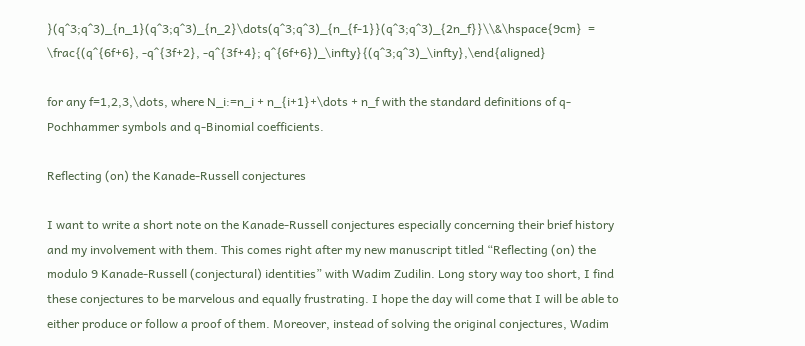}(q^3;q^3)_{n_1}(q^3;q^3)_{n_2}\dots(q^3;q^3)_{n_{f-1}}(q^3;q^3)_{2n_f}}\\&\hspace{9cm}  =  \frac{(q^{6f+6}, -q^{3f+2}, -q^{3f+4}; q^{6f+6})_\infty}{(q^3;q^3)_\infty},\end{aligned}

for any f=1,2,3,\dots, where N_i:=n_i + n_{i+1}+\dots + n_f with the standard definitions of q-Pochhammer symbols and q-Binomial coefficients.

Reflecting (on) the Kanade-Russell conjectures

I want to write a short note on the Kanade-Russell conjectures especially concerning their brief history and my involvement with them. This comes right after my new manuscript titled “Reflecting (on) the modulo 9 Kanade-Russell (conjectural) identities” with Wadim Zudilin. Long story way too short, I find these conjectures to be marvelous and equally frustrating. I hope the day will come that I will be able to either produce or follow a proof of them. Moreover, instead of solving the original conjectures, Wadim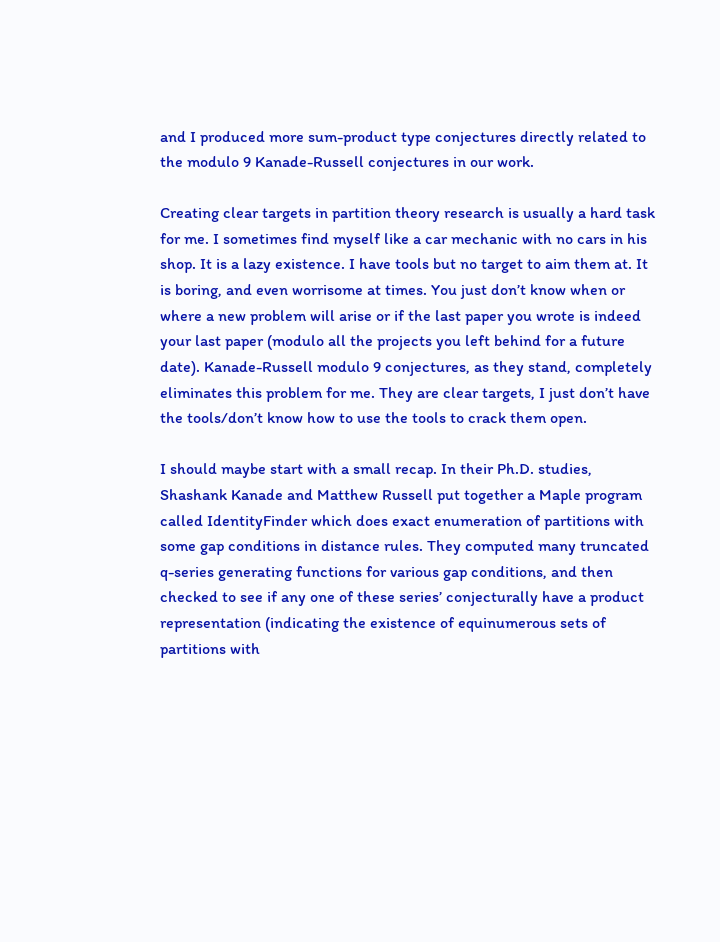and I produced more sum-product type conjectures directly related to the modulo 9 Kanade-Russell conjectures in our work.

Creating clear targets in partition theory research is usually a hard task for me. I sometimes find myself like a car mechanic with no cars in his shop. It is a lazy existence. I have tools but no target to aim them at. It is boring, and even worrisome at times. You just don’t know when or where a new problem will arise or if the last paper you wrote is indeed your last paper (modulo all the projects you left behind for a future date). Kanade-Russell modulo 9 conjectures, as they stand, completely eliminates this problem for me. They are clear targets, I just don’t have the tools/don’t know how to use the tools to crack them open.

I should maybe start with a small recap. In their Ph.D. studies, Shashank Kanade and Matthew Russell put together a Maple program called IdentityFinder which does exact enumeration of partitions with some gap conditions in distance rules. They computed many truncated q-series generating functions for various gap conditions, and then checked to see if any one of these series’ conjecturally have a product representation (indicating the existence of equinumerous sets of partitions with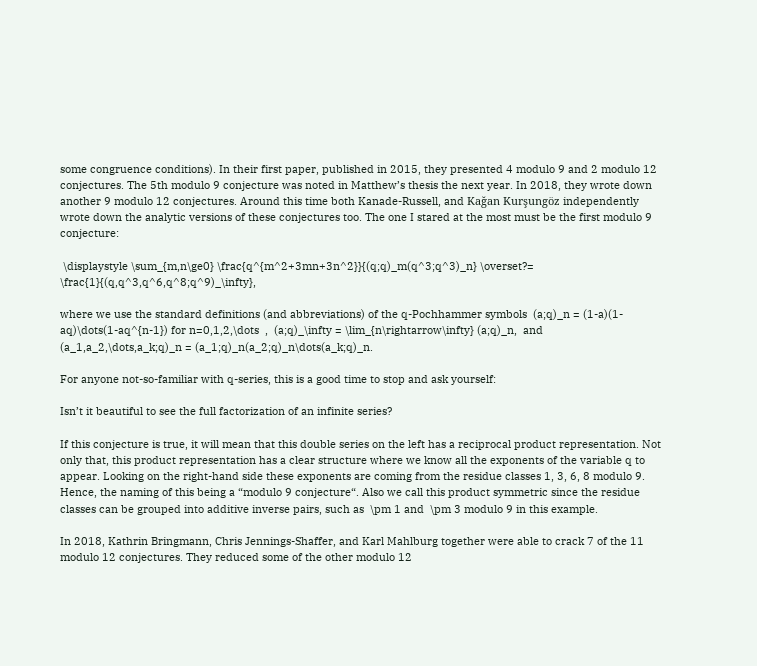some congruence conditions). In their first paper, published in 2015, they presented 4 modulo 9 and 2 modulo 12 conjectures. The 5th modulo 9 conjecture was noted in Matthew’s thesis the next year. In 2018, they wrote down another 9 modulo 12 conjectures. Around this time both Kanade-Russell, and Kağan Kurşungöz independently wrote down the analytic versions of these conjectures too. The one I stared at the most must be the first modulo 9 conjecture:

 \displaystyle \sum_{m,n\ge0} \frac{q^{m^2+3mn+3n^2}}{(q;q)_m(q^3;q^3)_n} \overset?= \frac{1}{(q,q^3,q^6,q^8;q^9)_\infty},

where we use the standard definitions (and abbreviations) of the q-Pochhammer symbols  (a;q)_n = (1-a)(1-aq)\dots(1-aq^{n-1}) for n=0,1,2,\dots  ,  (a;q)_\infty = \lim_{n\rightarrow\infty} (a;q)_n,  and  (a_1,a_2,\dots,a_k;q)_n = (a_1;q)_n(a_2;q)_n\dots(a_k;q)_n.

For anyone not-so-familiar with q-series, this is a good time to stop and ask yourself:

Isn’t it beautiful to see the full factorization of an infinite series?

If this conjecture is true, it will mean that this double series on the left has a reciprocal product representation. Not only that, this product representation has a clear structure where we know all the exponents of the variable q to appear. Looking on the right-hand side these exponents are coming from the residue classes 1, 3, 6, 8 modulo 9. Hence, the naming of this being a “modulo 9 conjecture“. Also we call this product symmetric since the residue classes can be grouped into additive inverse pairs, such as  \pm 1 and  \pm 3 modulo 9 in this example.

In 2018, Kathrin Bringmann, Chris Jennings-Shaffer, and Karl Mahlburg together were able to crack 7 of the 11 modulo 12 conjectures. They reduced some of the other modulo 12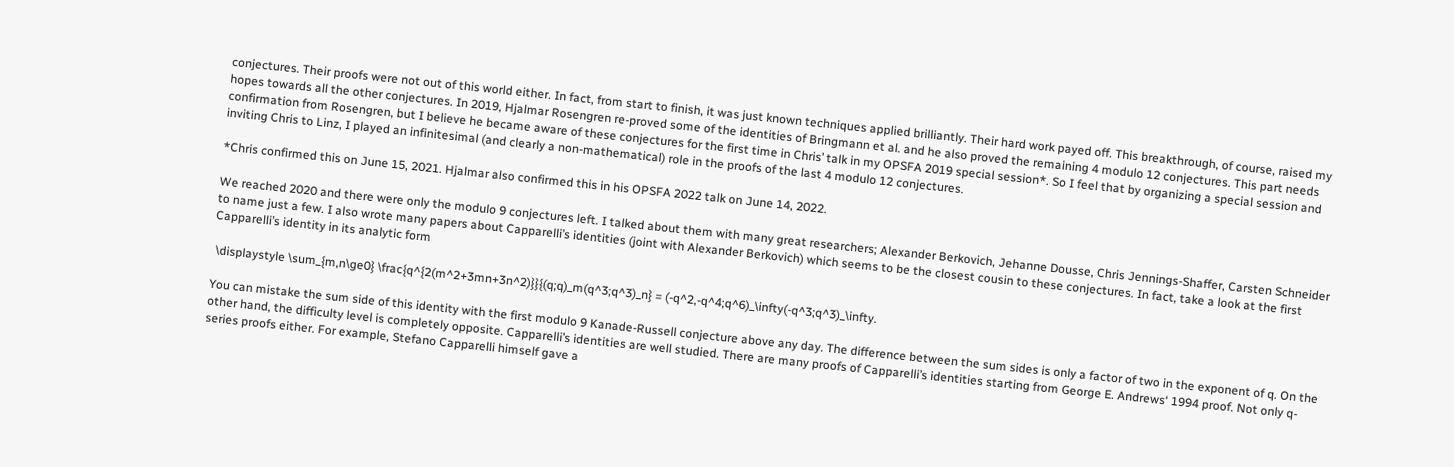conjectures. Their proofs were not out of this world either. In fact, from start to finish, it was just known techniques applied brilliantly. Their hard work payed off. This breakthrough, of course, raised my hopes towards all the other conjectures. In 2019, Hjalmar Rosengren re-proved some of the identities of Bringmann et al. and he also proved the remaining 4 modulo 12 conjectures. This part needs confirmation from Rosengren, but I believe he became aware of these conjectures for the first time in Chris’ talk in my OPSFA 2019 special session*. So I feel that by organizing a special session and inviting Chris to Linz, I played an infinitesimal (and clearly a non-mathematical) role in the proofs of the last 4 modulo 12 conjectures.

*Chris confirmed this on June 15, 2021. Hjalmar also confirmed this in his OPSFA 2022 talk on June 14, 2022.

We reached 2020 and there were only the modulo 9 conjectures left. I talked about them with many great researchers; Alexander Berkovich, Jehanne Dousse, Chris Jennings-Shaffer, Carsten Schneider to name just a few. I also wrote many papers about Capparelli’s identities (joint with Alexander Berkovich) which seems to be the closest cousin to these conjectures. In fact, take a look at the first Capparelli’s identity in its analytic form

 \displaystyle \sum_{m,n\ge0} \frac{q^{2(m^2+3mn+3n^2)}}{(q;q)_m(q^3;q^3)_n} = (-q^2,-q^4;q^6)_\infty(-q^3;q^3)_\infty.

You can mistake the sum side of this identity with the first modulo 9 Kanade-Russell conjecture above any day. The difference between the sum sides is only a factor of two in the exponent of q. On the other hand, the difficulty level is completely opposite. Capparelli’s identities are well studied. There are many proofs of Capparelli’s identities starting from George E. Andrews‘ 1994 proof. Not only q-series proofs either. For example, Stefano Capparelli himself gave a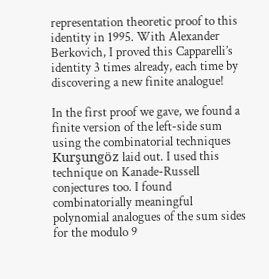representation theoretic proof to this identity in 1995. With Alexander Berkovich, I proved this Capparelli’s identity 3 times already, each time by discovering a new finite analogue!

In the first proof we gave, we found a finite version of the left-side sum using the combinatorial techniques Kurşungöz laid out. I used this technique on Kanade-Russell conjectures too. I found combinatorially meaningful polynomial analogues of the sum sides for the modulo 9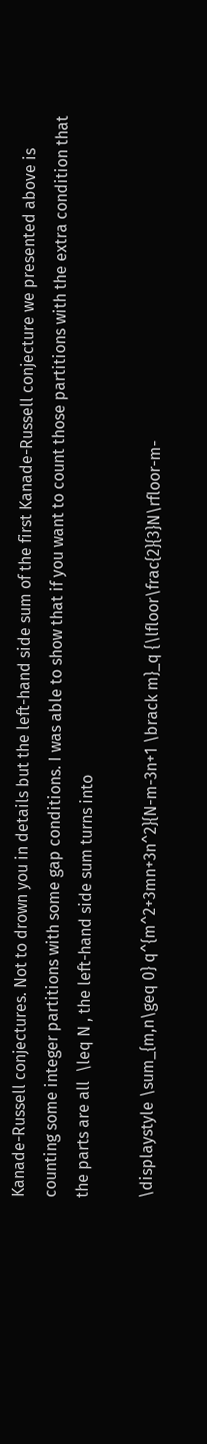Kanade-Russell conjectures. Not to drown you in details but the left-hand side sum of the first Kanade-Russell conjecture we presented above is counting some integer partitions with some gap conditions. I was able to show that if you want to count those partitions with the extra condition that the parts are all  \leq N , the left-hand side sum turns into

\displaystyle \sum_{m,n\geq 0} q^{m^2+3mn+3n^2}{N-m-3n+1 \brack m}_q {\lfloor\frac{2}{3}N\rfloor-m-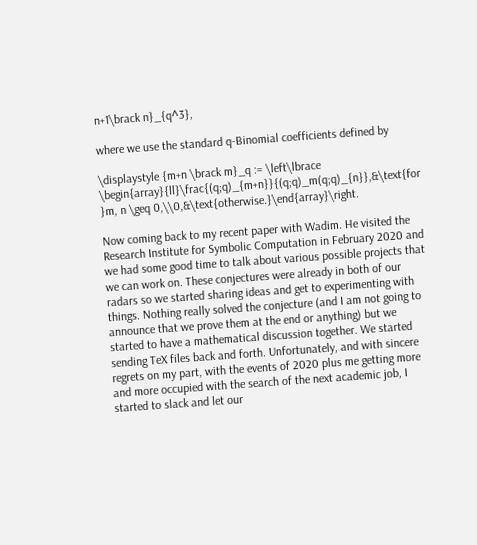n+1\brack n}_{q^3},

where we use the standard q-Binomial coefficients defined by

\displaystyle {m+n \brack m}_q := \left\lbrace \begin{array}{ll}\frac{(q;q)_{m+n}}{(q;q)_m(q;q)_{n}},&\text{for }m, n \geq 0,\\0,&\text{otherwise.}\end{array}\right.

Now coming back to my recent paper with Wadim. He visited the Research Institute for Symbolic Computation in February 2020 and we had some good time to talk about various possible projects that we can work on. These conjectures were already in both of our radars so we started sharing ideas and get to experimenting with things. Nothing really solved the conjecture (and I am not going to announce that we prove them at the end or anything) but we started to have a mathematical discussion together. We started sending TeX files back and forth. Unfortunately, and with sincere regrets on my part, with the events of 2020 plus me getting more and more occupied with the search of the next academic job, I started to slack and let our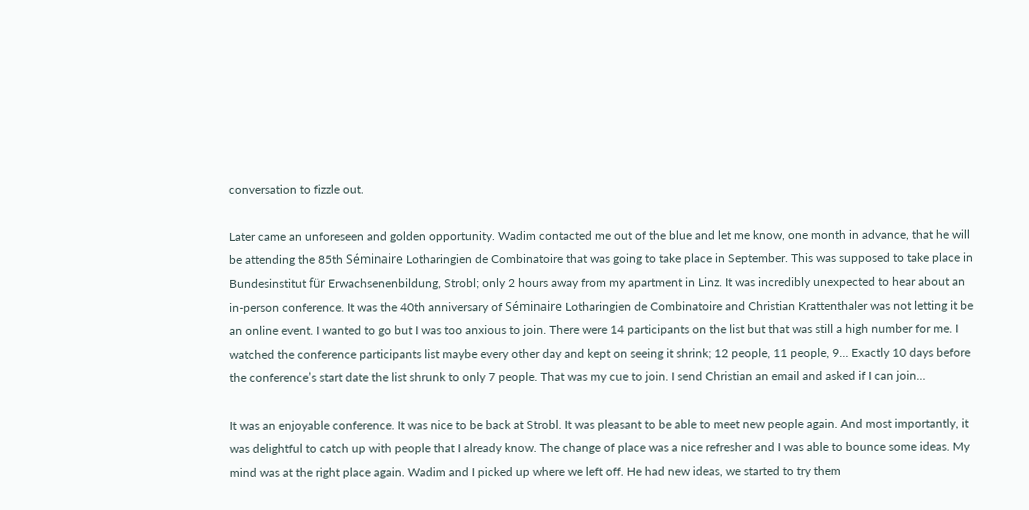conversation to fizzle out.

Later came an unforeseen and golden opportunity. Wadim contacted me out of the blue and let me know, one month in advance, that he will be attending the 85th Séminaire Lotharingien de Combinatoire that was going to take place in September. This was supposed to take place in Bundesinstitut für Erwachsenenbildung, Strobl; only 2 hours away from my apartment in Linz. It was incredibly unexpected to hear about an in-person conference. It was the 40th anniversary of Séminaire Lotharingien de Combinatoire and Christian Krattenthaler was not letting it be an online event. I wanted to go but I was too anxious to join. There were 14 participants on the list but that was still a high number for me. I watched the conference participants list maybe every other day and kept on seeing it shrink; 12 people, 11 people, 9… Exactly 10 days before the conference’s start date the list shrunk to only 7 people. That was my cue to join. I send Christian an email and asked if I can join…

It was an enjoyable conference. It was nice to be back at Strobl. It was pleasant to be able to meet new people again. And most importantly, it was delightful to catch up with people that I already know. The change of place was a nice refresher and I was able to bounce some ideas. My mind was at the right place again. Wadim and I picked up where we left off. He had new ideas, we started to try them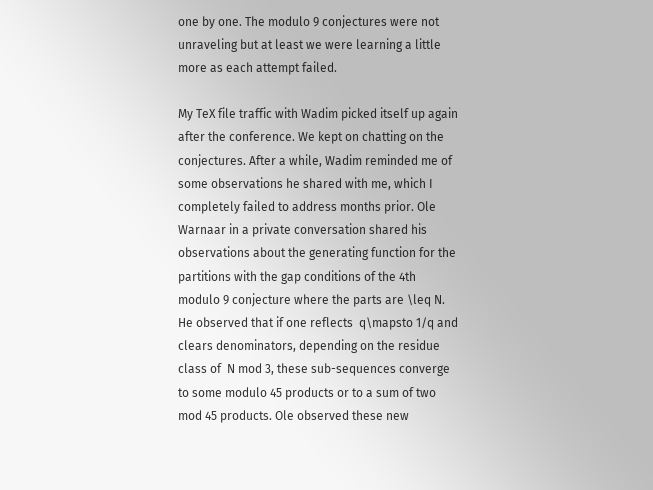one by one. The modulo 9 conjectures were not unraveling but at least we were learning a little more as each attempt failed.

My TeX file traffic with Wadim picked itself up again after the conference. We kept on chatting on the conjectures. After a while, Wadim reminded me of some observations he shared with me, which I completely failed to address months prior. Ole Warnaar in a private conversation shared his observations about the generating function for the partitions with the gap conditions of the 4th modulo 9 conjecture where the parts are \leq N. He observed that if one reflects  q\mapsto 1/q and clears denominators, depending on the residue class of  N mod 3, these sub-sequences converge to some modulo 45 products or to a sum of two mod 45 products. Ole observed these new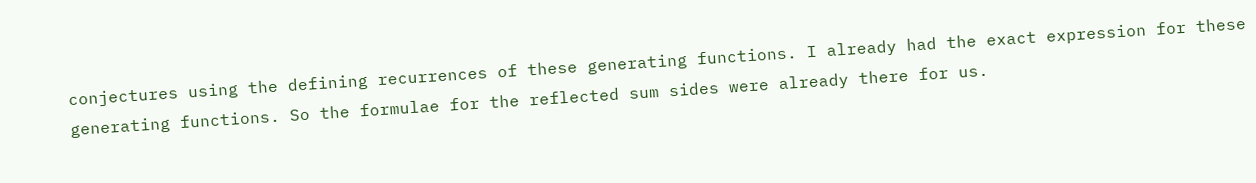conjectures using the defining recurrences of these generating functions. I already had the exact expression for these generating functions. So the formulae for the reflected sum sides were already there for us.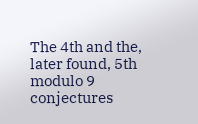The 4th and the, later found, 5th modulo 9 conjectures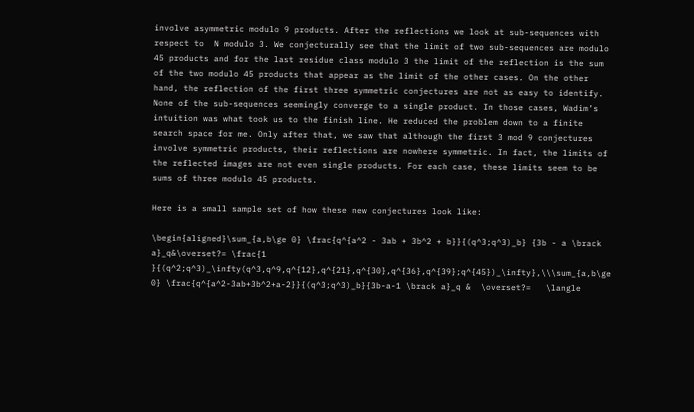involve asymmetric modulo 9 products. After the reflections we look at sub-sequences with respect to  N modulo 3. We conjecturally see that the limit of two sub-sequences are modulo 45 products and for the last residue class modulo 3 the limit of the reflection is the sum of the two modulo 45 products that appear as the limit of the other cases. On the other hand, the reflection of the first three symmetric conjectures are not as easy to identify. None of the sub-sequences seemingly converge to a single product. In those cases, Wadim’s intuition was what took us to the finish line. He reduced the problem down to a finite search space for me. Only after that, we saw that although the first 3 mod 9 conjectures involve symmetric products, their reflections are nowhere symmetric. In fact, the limits of the reflected images are not even single products. For each case, these limits seem to be sums of three modulo 45 products.

Here is a small sample set of how these new conjectures look like:

\begin{aligned}\sum_{a,b\ge 0} \frac{q^{a^2 - 3ab + 3b^2 + b}}{(q^3;q^3)_b} {3b - a \brack a}_q&\overset?= \frac{1 }{(q^2;q^3)_\infty(q^3,q^9,q^{12},q^{21},q^{30},q^{36},q^{39};q^{45})_\infty},\\\sum_{a,b\ge 0} \frac{q^{a^2-3ab+3b^2+a-2}}{(q^3;q^3)_b}{3b-a-1 \brack a}_q &  \overset?=   \langle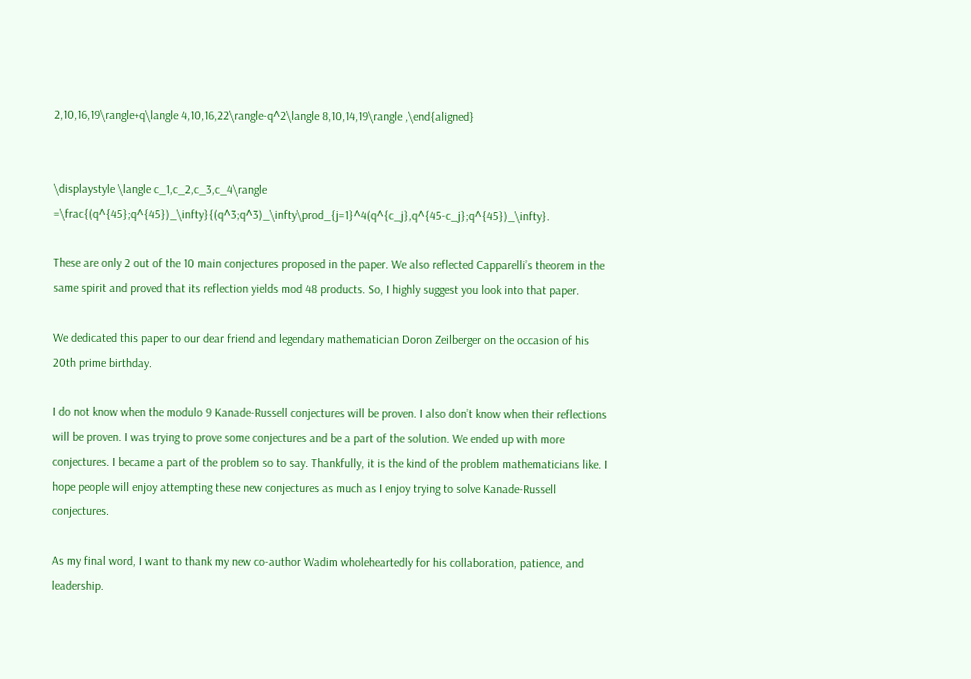2,10,16,19\rangle+q\langle 4,10,16,22\rangle-q^2\langle 8,10,14,19\rangle ,\end{aligned}


\displaystyle \langle c_1,c_2,c_3,c_4\rangle =\frac{(q^{45};q^{45})_\infty}{(q^3;q^3)_\infty\prod_{j=1}^4(q^{c_j},q^{45-c_j};q^{45})_\infty}.

These are only 2 out of the 10 main conjectures proposed in the paper. We also reflected Capparelli’s theorem in the same spirit and proved that its reflection yields mod 48 products. So, I highly suggest you look into that paper.

We dedicated this paper to our dear friend and legendary mathematician Doron Zeilberger on the occasion of his 20th prime birthday.

I do not know when the modulo 9 Kanade-Russell conjectures will be proven. I also don’t know when their reflections will be proven. I was trying to prove some conjectures and be a part of the solution. We ended up with more conjectures. I became a part of the problem so to say. Thankfully, it is the kind of the problem mathematicians like. I hope people will enjoy attempting these new conjectures as much as I enjoy trying to solve Kanade-Russell conjectures.

As my final word, I want to thank my new co-author Wadim wholeheartedly for his collaboration, patience, and leadership.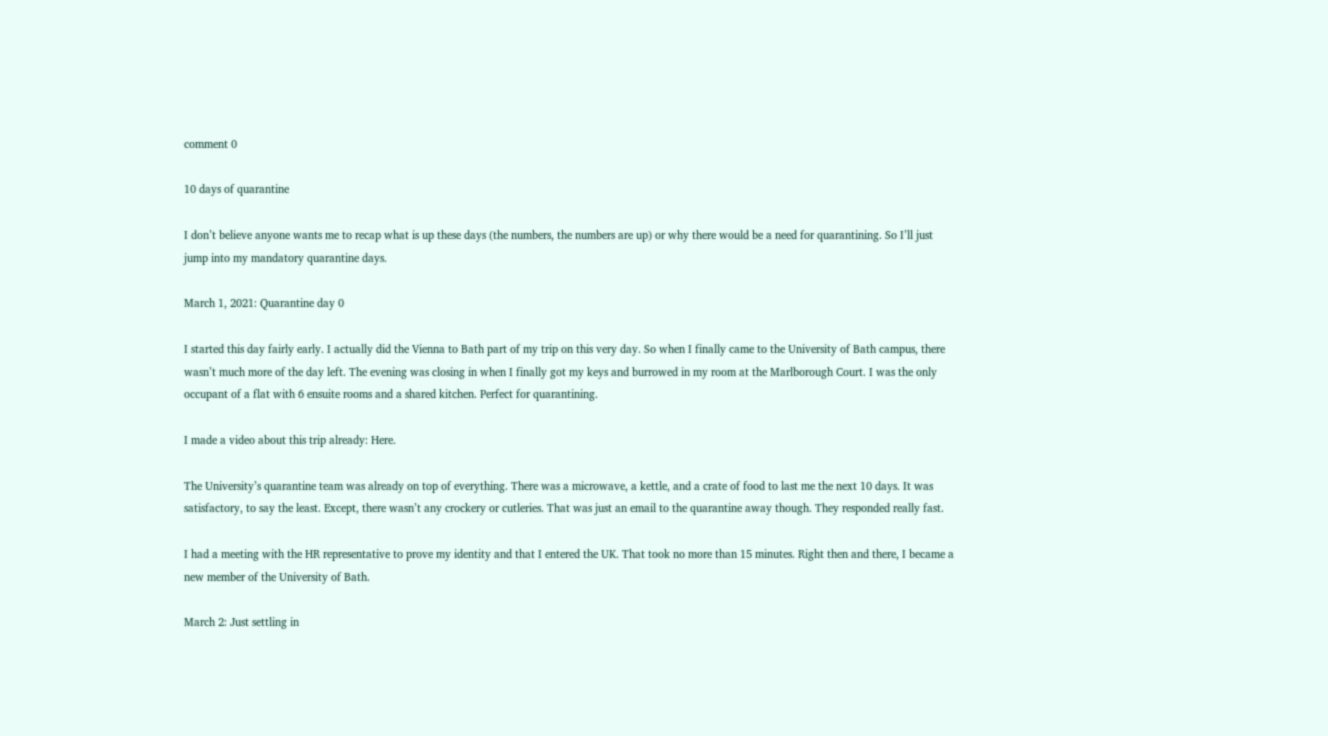comment 0

10 days of quarantine

I don’t believe anyone wants me to recap what is up these days (the numbers, the numbers are up) or why there would be a need for quarantining. So I’ll just jump into my mandatory quarantine days.

March 1, 2021: Quarantine day 0

I started this day fairly early. I actually did the Vienna to Bath part of my trip on this very day. So when I finally came to the University of Bath campus, there wasn’t much more of the day left. The evening was closing in when I finally got my keys and burrowed in my room at the Marlborough Court. I was the only occupant of a flat with 6 ensuite rooms and a shared kitchen. Perfect for quarantining.

I made a video about this trip already: Here.

The University’s quarantine team was already on top of everything. There was a microwave, a kettle, and a crate of food to last me the next 10 days. It was satisfactory, to say the least. Except, there wasn’t any crockery or cutleries. That was just an email to the quarantine away though. They responded really fast.

I had a meeting with the HR representative to prove my identity and that I entered the UK. That took no more than 15 minutes. Right then and there, I became a new member of the University of Bath.

March 2: Just settling in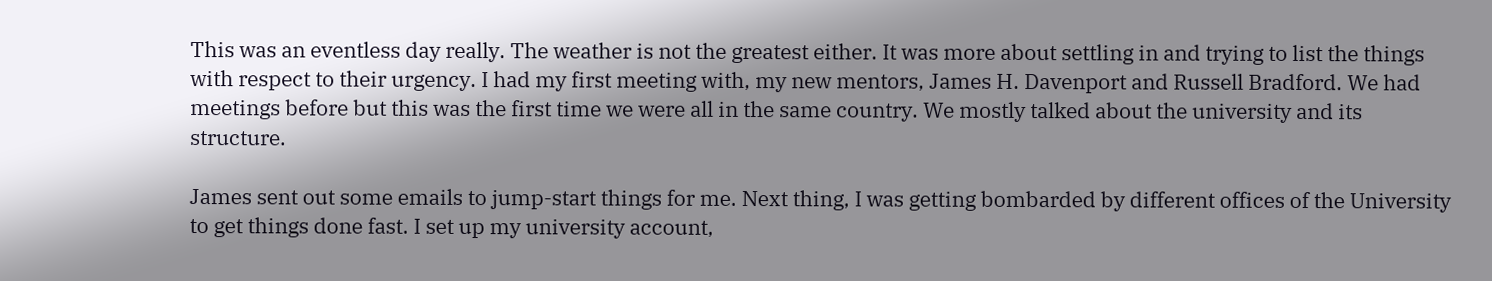This was an eventless day really. The weather is not the greatest either. It was more about settling in and trying to list the things with respect to their urgency. I had my first meeting with, my new mentors, James H. Davenport and Russell Bradford. We had meetings before but this was the first time we were all in the same country. We mostly talked about the university and its structure.

James sent out some emails to jump-start things for me. Next thing, I was getting bombarded by different offices of the University to get things done fast. I set up my university account,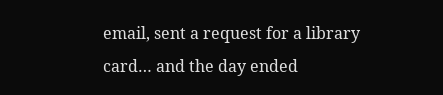email, sent a request for a library card… and the day ended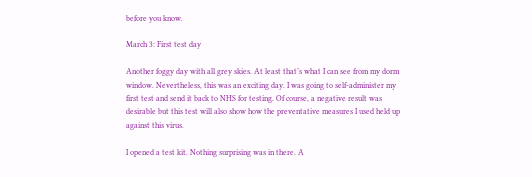before you know.

March 3: First test day

Another foggy day with all grey skies. At least that’s what I can see from my dorm window. Nevertheless, this was an exciting day. I was going to self-administer my first test and send it back to NHS for testing. Of course, a negative result was desirable but this test will also show how the preventative measures I used held up against this virus.

I opened a test kit. Nothing surprising was in there. A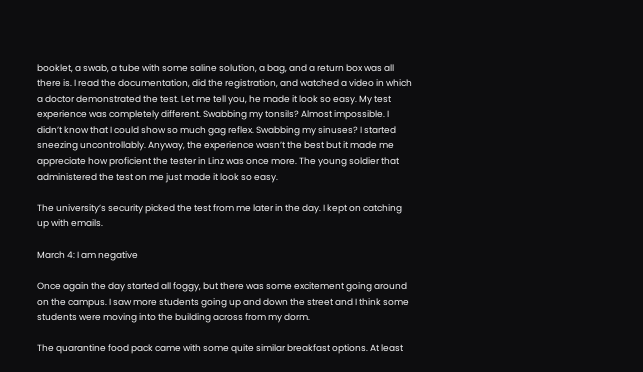booklet, a swab, a tube with some saline solution, a bag, and a return box was all there is. I read the documentation, did the registration, and watched a video in which a doctor demonstrated the test. Let me tell you, he made it look so easy. My test experience was completely different. Swabbing my tonsils? Almost impossible. I didn’t know that I could show so much gag reflex. Swabbing my sinuses? I started sneezing uncontrollably. Anyway, the experience wasn’t the best but it made me appreciate how proficient the tester in Linz was once more. The young soldier that administered the test on me just made it look so easy.

The university’s security picked the test from me later in the day. I kept on catching up with emails.

March 4: I am negative

Once again the day started all foggy, but there was some excitement going around on the campus. I saw more students going up and down the street and I think some students were moving into the building across from my dorm.

The quarantine food pack came with some quite similar breakfast options. At least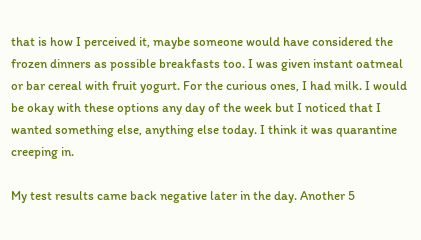that is how I perceived it, maybe someone would have considered the frozen dinners as possible breakfasts too. I was given instant oatmeal or bar cereal with fruit yogurt. For the curious ones, I had milk. I would be okay with these options any day of the week but I noticed that I wanted something else, anything else today. I think it was quarantine creeping in.

My test results came back negative later in the day. Another 5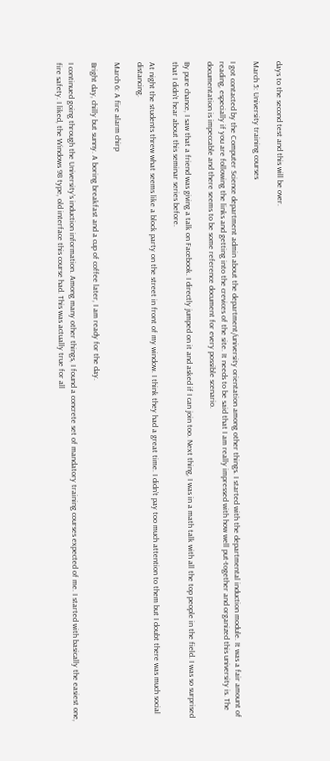days to the second test and this will be over.

March 5: University training courses

I got contacted by the Computer Science department admin about the department/university orientation among other things. I started with the departmental induction module. It was a fair amount of reading, especially if you are following the links and getting into the crevices of the site. It needs to be said that I am really impressed with how well put-together and organized this university is. The documentation is impeccable and there seems to be some reference document for every possible scenario.

By pure chance, I saw that a friend was giving a talk on Facebook. I directly jumped on it and asked if I can join too. Next thing, I was in a math talk with all the top people in the field. I was so surprised that I didn’t hear about this seminar series before.

At night the students threw what seems like a block party on the street in front of my window. I think they had a great time. I didn’t pay too much attention to them but I doubt there was much social distancing.

March 6: A fire alarm chirp

Bright day, chilly but sunny. A boring breakfast and a cup of coffee later, I am ready for the day.

I continued going through the University’s induction information. Among many other things, I found a concrete set of mandatory training courses expected of me. I started with basically the easiest one, fire safety. I liked, the Windows 98 type, old interface this course had. This was actually true for all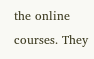the online courses. They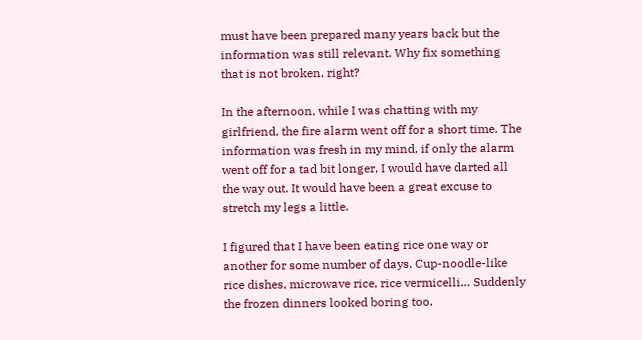must have been prepared many years back but the information was still relevant. Why fix something that is not broken, right?

In the afternoon, while I was chatting with my girlfriend, the fire alarm went off for a short time. The information was fresh in my mind, if only the alarm went off for a tad bit longer, I would have darted all the way out. It would have been a great excuse to stretch my legs a little.

I figured that I have been eating rice one way or another for some number of days. Cup-noodle-like rice dishes, microwave rice, rice vermicelli… Suddenly the frozen dinners looked boring too.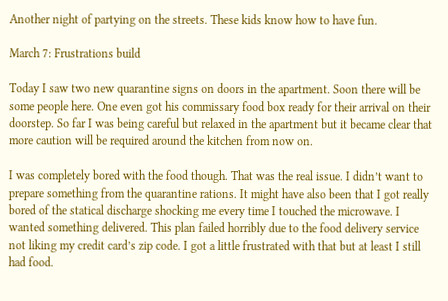Another night of partying on the streets. These kids know how to have fun.

March 7: Frustrations build

Today I saw two new quarantine signs on doors in the apartment. Soon there will be some people here. One even got his commissary food box ready for their arrival on their doorstep. So far I was being careful but relaxed in the apartment but it became clear that more caution will be required around the kitchen from now on.

I was completely bored with the food though. That was the real issue. I didn’t want to prepare something from the quarantine rations. It might have also been that I got really bored of the statical discharge shocking me every time I touched the microwave. I wanted something delivered. This plan failed horribly due to the food delivery service not liking my credit card’s zip code. I got a little frustrated with that but at least I still had food.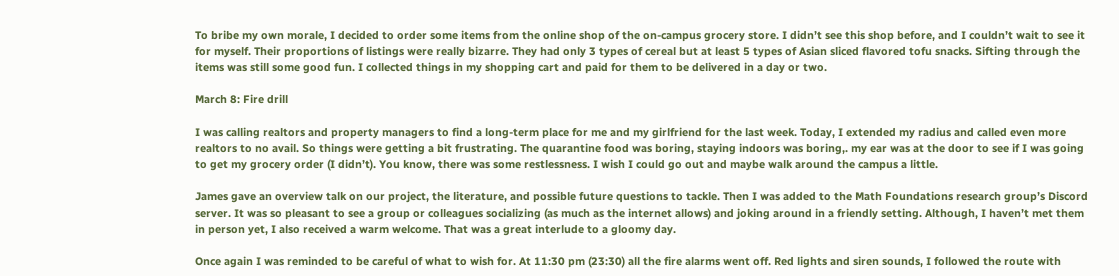To bribe my own morale, I decided to order some items from the online shop of the on-campus grocery store. I didn’t see this shop before, and I couldn’t wait to see it for myself. Their proportions of listings were really bizarre. They had only 3 types of cereal but at least 5 types of Asian sliced flavored tofu snacks. Sifting through the items was still some good fun. I collected things in my shopping cart and paid for them to be delivered in a day or two.

March 8: Fire drill

I was calling realtors and property managers to find a long-term place for me and my girlfriend for the last week. Today, I extended my radius and called even more realtors to no avail. So things were getting a bit frustrating. The quarantine food was boring, staying indoors was boring,. my ear was at the door to see if I was going to get my grocery order (I didn’t). You know, there was some restlessness. I wish I could go out and maybe walk around the campus a little.

James gave an overview talk on our project, the literature, and possible future questions to tackle. Then I was added to the Math Foundations research group’s Discord server. It was so pleasant to see a group or colleagues socializing (as much as the internet allows) and joking around in a friendly setting. Although, I haven’t met them in person yet, I also received a warm welcome. That was a great interlude to a gloomy day.

Once again I was reminded to be careful of what to wish for. At 11:30 pm (23:30) all the fire alarms went off. Red lights and siren sounds, I followed the route with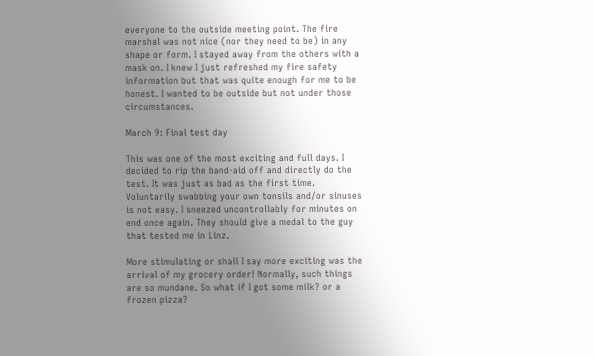everyone to the outside meeting point. The fire marshal was not nice (nor they need to be) in any shape or form. I stayed away from the others with a mask on. I knew I just refreshed my fire safety information but that was quite enough for me to be honest. I wanted to be outside but not under those circumstances.

March 9: Final test day

This was one of the most exciting and full days. I decided to rip the band-aid off and directly do the test. It was just as bad as the first time. Voluntarily swabbing your own tonsils and/or sinuses is not easy. I sneezed uncontrollably for minutes on end once again. They should give a medal to the guy that tested me in Linz.

More stimulating or shall I say more exciting was the arrival of my grocery order! Normally, such things are so mundane. So what if I got some milk? or a frozen pizza?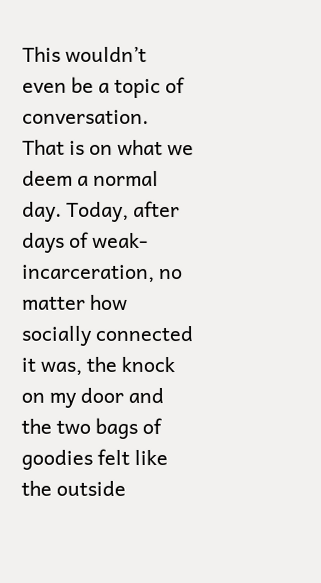This wouldn’t even be a topic of conversation. That is on what we deem a normal day. Today, after days of weak-incarceration, no matter how socially connected it was, the knock on my door and the two bags of goodies felt like the outside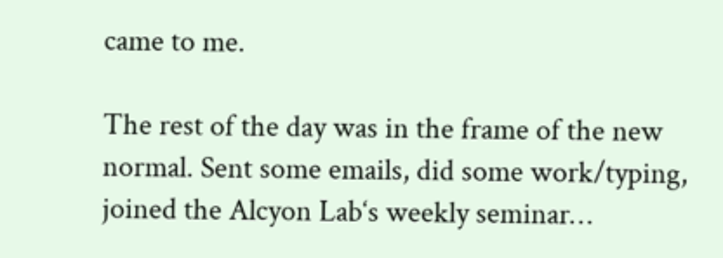came to me.

The rest of the day was in the frame of the new normal. Sent some emails, did some work/typing, joined the Alcyon Lab‘s weekly seminar…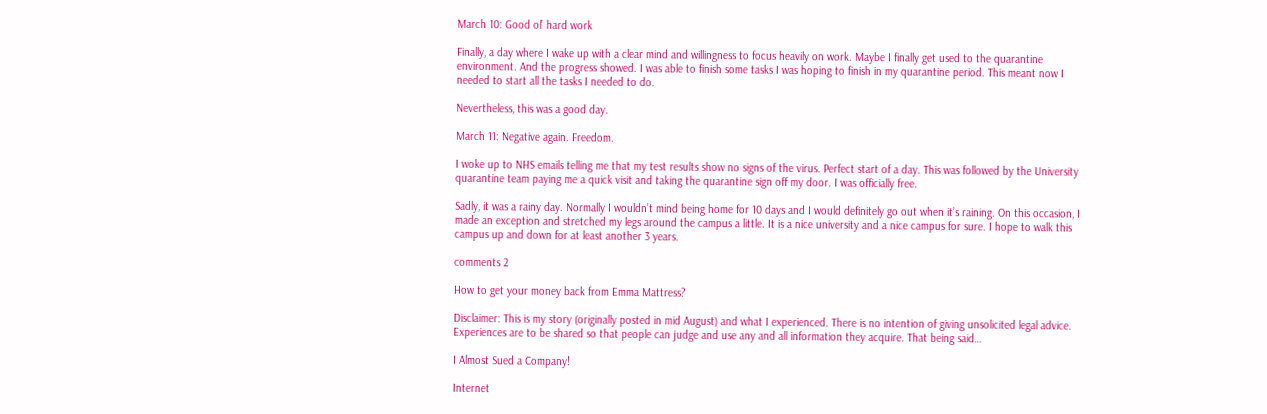March 10: Good ol’ hard work

Finally, a day where I wake up with a clear mind and willingness to focus heavily on work. Maybe I finally get used to the quarantine environment. And the progress showed. I was able to finish some tasks I was hoping to finish in my quarantine period. This meant now I needed to start all the tasks I needed to do.

Nevertheless, this was a good day.

March 11: Negative again. Freedom.

I woke up to NHS emails telling me that my test results show no signs of the virus. Perfect start of a day. This was followed by the University quarantine team paying me a quick visit and taking the quarantine sign off my door. I was officially free.

Sadly, it was a rainy day. Normally I wouldn’t mind being home for 10 days and I would definitely go out when it’s raining. On this occasion, I made an exception and stretched my legs around the campus a little. It is a nice university and a nice campus for sure. I hope to walk this campus up and down for at least another 3 years.

comments 2

How to get your money back from Emma Mattress?

Disclaimer: This is my story (originally posted in mid August) and what I experienced. There is no intention of giving unsolicited legal advice. Experiences are to be shared so that people can judge and use any and all information they acquire. That being said…

I Almost Sued a Company!

Internet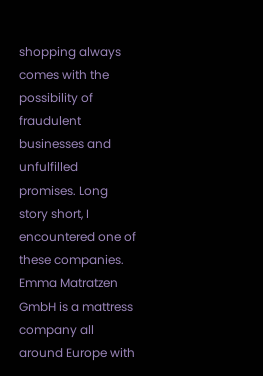shopping always comes with the possibility of fraudulent businesses and unfulfilled promises. Long story short, I encountered one of these companies. Emma Matratzen GmbH is a mattress company all around Europe with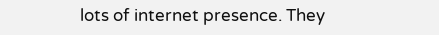lots of internet presence. They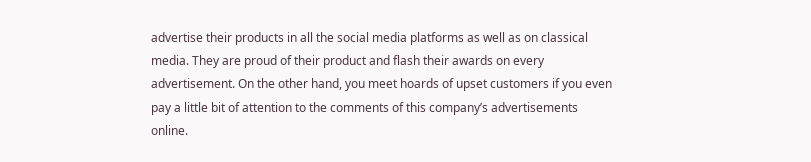advertise their products in all the social media platforms as well as on classical media. They are proud of their product and flash their awards on every advertisement. On the other hand, you meet hoards of upset customers if you even pay a little bit of attention to the comments of this company’s advertisements online.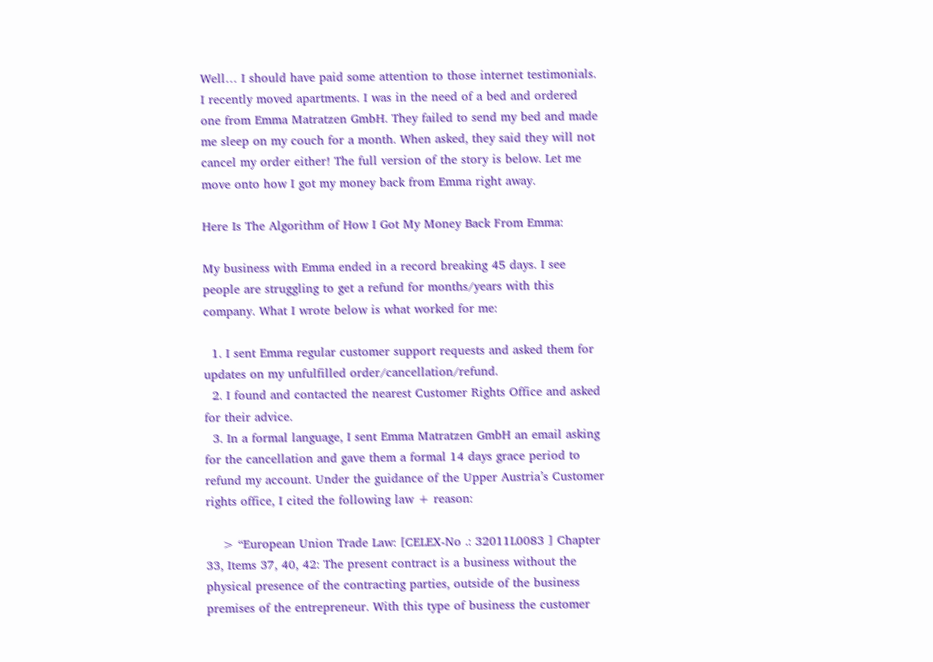Well… I should have paid some attention to those internet testimonials. I recently moved apartments. I was in the need of a bed and ordered one from Emma Matratzen GmbH. They failed to send my bed and made me sleep on my couch for a month. When asked, they said they will not cancel my order either! The full version of the story is below. Let me move onto how I got my money back from Emma right away.

Here Is The Algorithm of How I Got My Money Back From Emma:

My business with Emma ended in a record breaking 45 days. I see people are struggling to get a refund for months/years with this company. What I wrote below is what worked for me:

  1. I sent Emma regular customer support requests and asked them for updates on my unfulfilled order/cancellation/refund.
  2. I found and contacted the nearest Customer Rights Office and asked for their advice.
  3. In a formal language, I sent Emma Matratzen GmbH an email asking for the cancellation and gave them a formal 14 days grace period to refund my account. Under the guidance of the Upper Austria’s Customer rights office, I cited the following law + reason:

    > “European Union Trade Law: [CELEX-No .: 32011L0083 ] Chapter 33, Items 37, 40, 42: The present contract is a business without the physical presence of the contracting parties, outside of the business premises of the entrepreneur. With this type of business the customer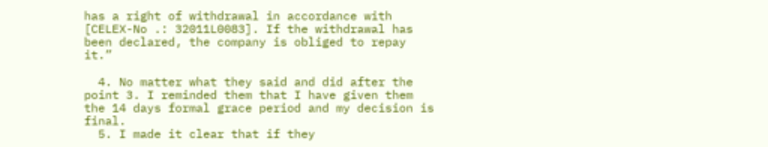has a right of withdrawal in accordance with [CELEX-No .: 32011L0083]. If the withdrawal has been declared, the company is obliged to repay it.”

  4. No matter what they said and did after the point 3. I reminded them that I have given them the 14 days formal grace period and my decision is final.
  5. I made it clear that if they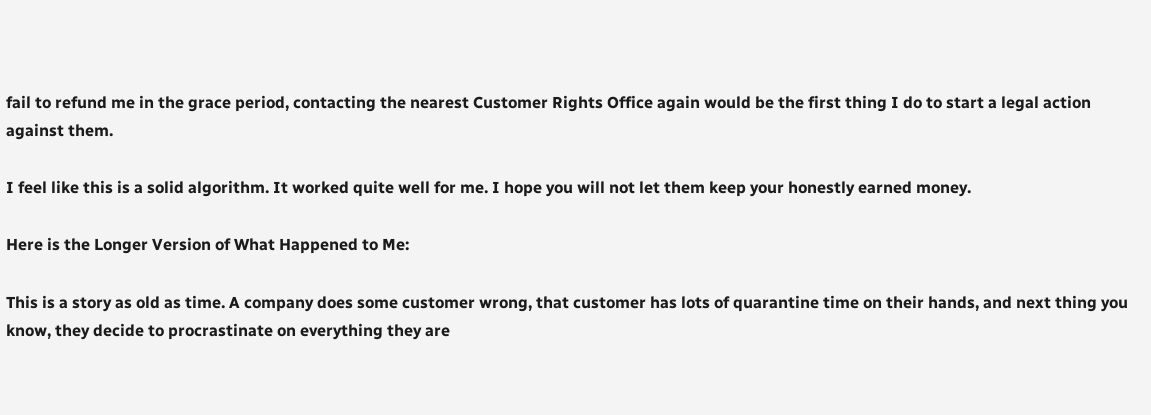fail to refund me in the grace period, contacting the nearest Customer Rights Office again would be the first thing I do to start a legal action against them.

I feel like this is a solid algorithm. It worked quite well for me. I hope you will not let them keep your honestly earned money.

Here is the Longer Version of What Happened to Me:

This is a story as old as time. A company does some customer wrong, that customer has lots of quarantine time on their hands, and next thing you know, they decide to procrastinate on everything they are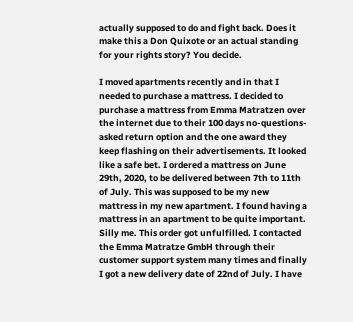actually supposed to do and fight back. Does it make this a Don Quixote or an actual standing for your rights story? You decide.

I moved apartments recently and in that I needed to purchase a mattress. I decided to purchase a mattress from Emma Matratzen over the internet due to their 100 days no-questions-asked return option and the one award they keep flashing on their advertisements. It looked like a safe bet. I ordered a mattress on June 29th, 2020, to be delivered between 7th to 11th of July. This was supposed to be my new mattress in my new apartment. I found having a mattress in an apartment to be quite important. Silly me. This order got unfulfilled. I contacted the Emma Matratze GmbH through their customer support system many times and finally I got a new delivery date of 22nd of July. I have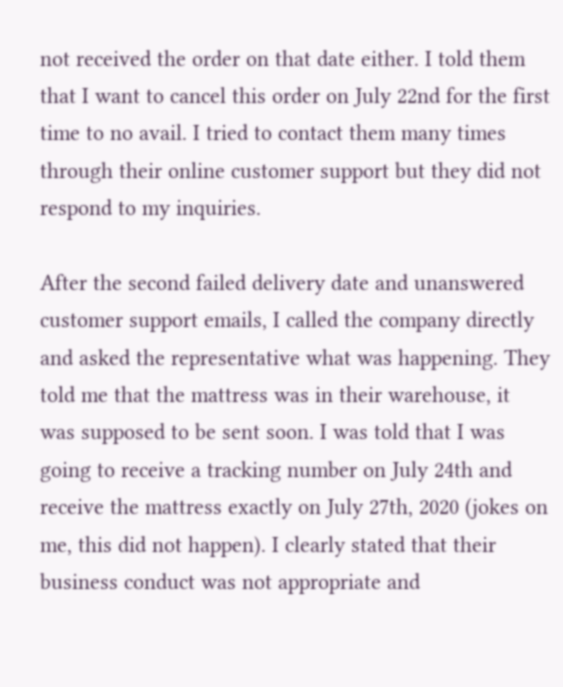not received the order on that date either. I told them that I want to cancel this order on July 22nd for the first time to no avail. I tried to contact them many times through their online customer support but they did not respond to my inquiries.

After the second failed delivery date and unanswered customer support emails, I called the company directly and asked the representative what was happening. They told me that the mattress was in their warehouse, it was supposed to be sent soon. I was told that I was going to receive a tracking number on July 24th and receive the mattress exactly on July 27th, 2020 (jokes on me, this did not happen). I clearly stated that their business conduct was not appropriate and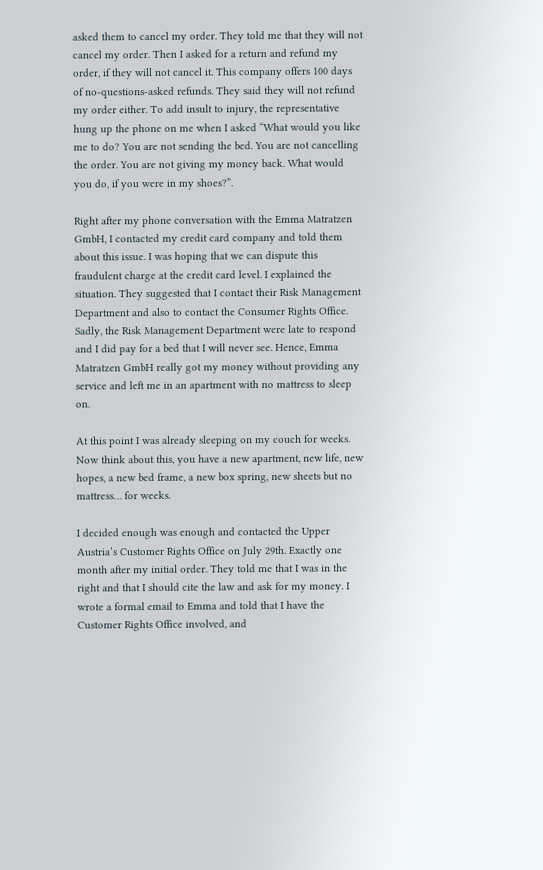asked them to cancel my order. They told me that they will not cancel my order. Then I asked for a return and refund my order, if they will not cancel it. This company offers 100 days of no-questions-asked refunds. They said they will not refund my order either. To add insult to injury, the representative hung up the phone on me when I asked “What would you like me to do? You are not sending the bed. You are not cancelling the order. You are not giving my money back. What would you do, if you were in my shoes?”.

Right after my phone conversation with the Emma Matratzen GmbH, I contacted my credit card company and told them about this issue. I was hoping that we can dispute this fraudulent charge at the credit card level. I explained the situation. They suggested that I contact their Risk Management Department and also to contact the Consumer Rights Office. Sadly, the Risk Management Department were late to respond and I did pay for a bed that I will never see. Hence, Emma Matratzen GmbH really got my money without providing any service and left me in an apartment with no mattress to sleep on.

At this point I was already sleeping on my couch for weeks. Now think about this, you have a new apartment, new life, new hopes, a new bed frame, a new box spring, new sheets but no mattress… for weeks.

I decided enough was enough and contacted the Upper Austria’s Customer Rights Office on July 29th. Exactly one month after my initial order. They told me that I was in the right and that I should cite the law and ask for my money. I wrote a formal email to Emma and told that I have the Customer Rights Office involved, and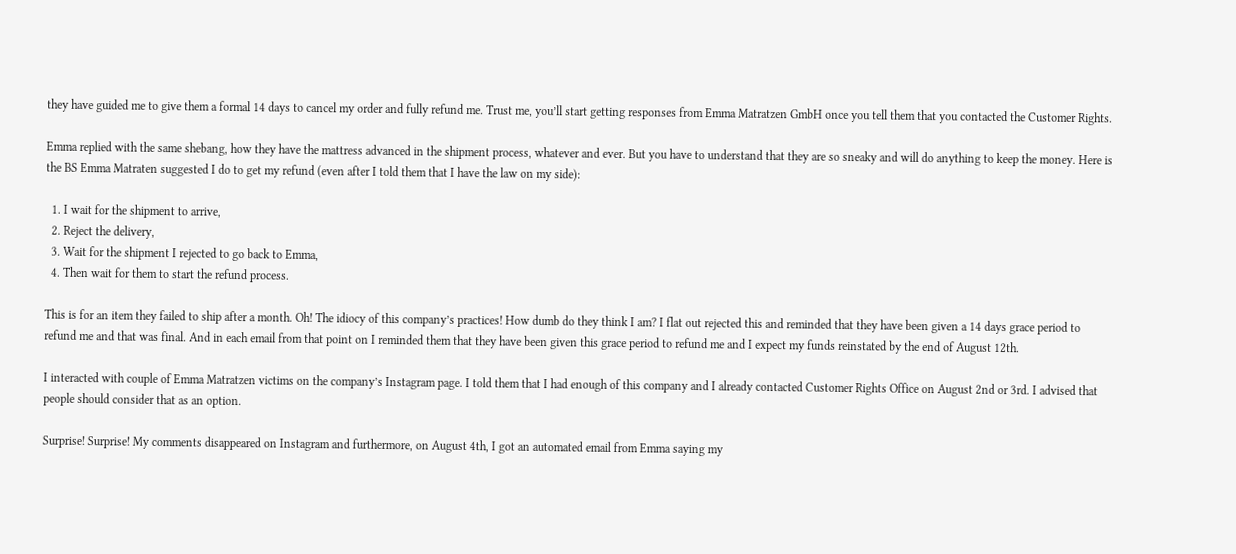they have guided me to give them a formal 14 days to cancel my order and fully refund me. Trust me, you’ll start getting responses from Emma Matratzen GmbH once you tell them that you contacted the Customer Rights.

Emma replied with the same shebang, how they have the mattress advanced in the shipment process, whatever and ever. But you have to understand that they are so sneaky and will do anything to keep the money. Here is the BS Emma Matraten suggested I do to get my refund (even after I told them that I have the law on my side):

  1. I wait for the shipment to arrive,
  2. Reject the delivery,
  3. Wait for the shipment I rejected to go back to Emma,
  4. Then wait for them to start the refund process.

This is for an item they failed to ship after a month. Oh! The idiocy of this company’s practices! How dumb do they think I am? I flat out rejected this and reminded that they have been given a 14 days grace period to refund me and that was final. And in each email from that point on I reminded them that they have been given this grace period to refund me and I expect my funds reinstated by the end of August 12th.

I interacted with couple of Emma Matratzen victims on the company’s Instagram page. I told them that I had enough of this company and I already contacted Customer Rights Office on August 2nd or 3rd. I advised that people should consider that as an option.

Surprise! Surprise! My comments disappeared on Instagram and furthermore, on August 4th, I got an automated email from Emma saying my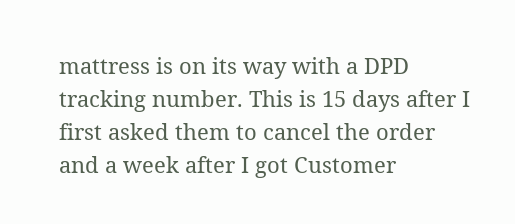mattress is on its way with a DPD tracking number. This is 15 days after I first asked them to cancel the order and a week after I got Customer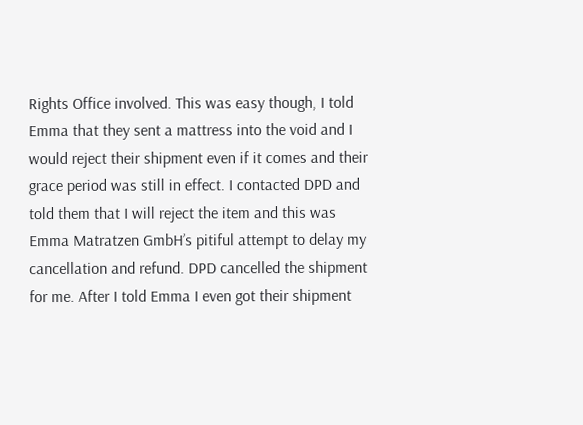Rights Office involved. This was easy though, I told Emma that they sent a mattress into the void and I would reject their shipment even if it comes and their grace period was still in effect. I contacted DPD and told them that I will reject the item and this was Emma Matratzen GmbH’s pitiful attempt to delay my cancellation and refund. DPD cancelled the shipment for me. After I told Emma I even got their shipment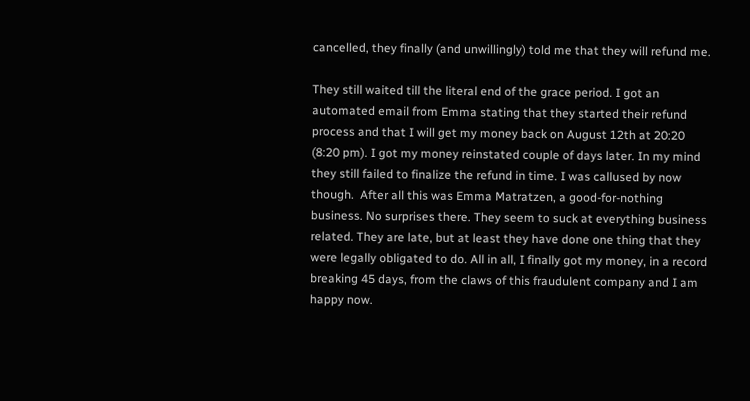cancelled, they finally (and unwillingly) told me that they will refund me.

They still waited till the literal end of the grace period. I got an automated email from Emma stating that they started their refund process and that I will get my money back on August 12th at 20:20 (8:20 pm). I got my money reinstated couple of days later. In my mind they still failed to finalize the refund in time. I was callused by now though.  After all this was Emma Matratzen, a good-for-nothing business. No surprises there. They seem to suck at everything business related. They are late, but at least they have done one thing that they were legally obligated to do. All in all, I finally got my money, in a record breaking 45 days, from the claws of this fraudulent company and I am happy now.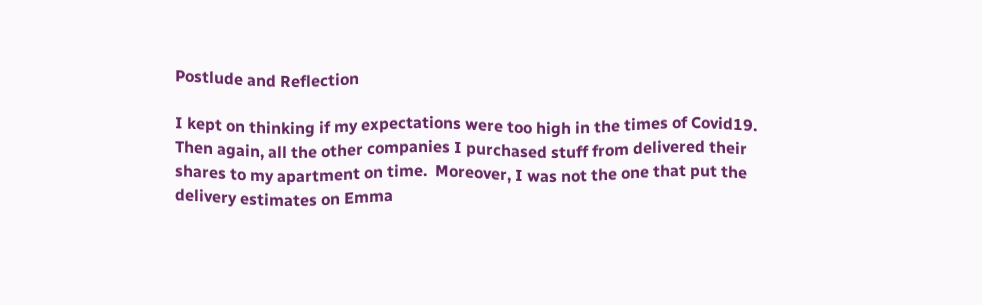Postlude and Reflection

I kept on thinking if my expectations were too high in the times of Covid19. Then again, all the other companies I purchased stuff from delivered their shares to my apartment on time.  Moreover, I was not the one that put the delivery estimates on Emma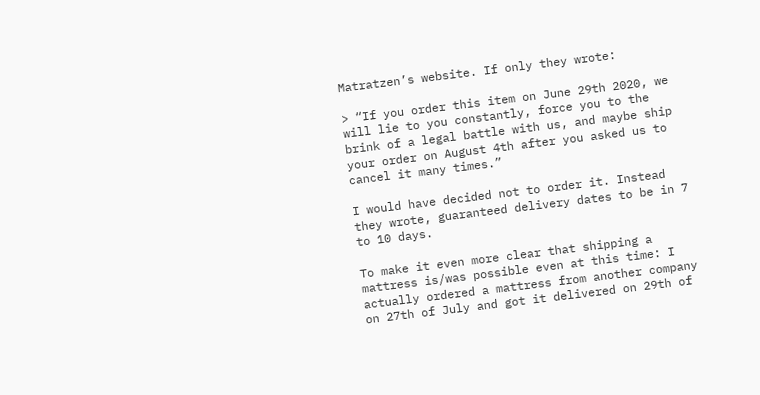Matratzen’s website. If only they wrote:

> “If you order this item on June 29th 2020, we will lie to you constantly, force you to the brink of a legal battle with us, and maybe ship your order on August 4th after you asked us to cancel it many times.”

I would have decided not to order it. Instead they wrote, guaranteed delivery dates to be in 7 to 10 days.

To make it even more clear that shipping a mattress is/was possible even at this time: I actually ordered a mattress from another company on 27th of July and got it delivered on 29th of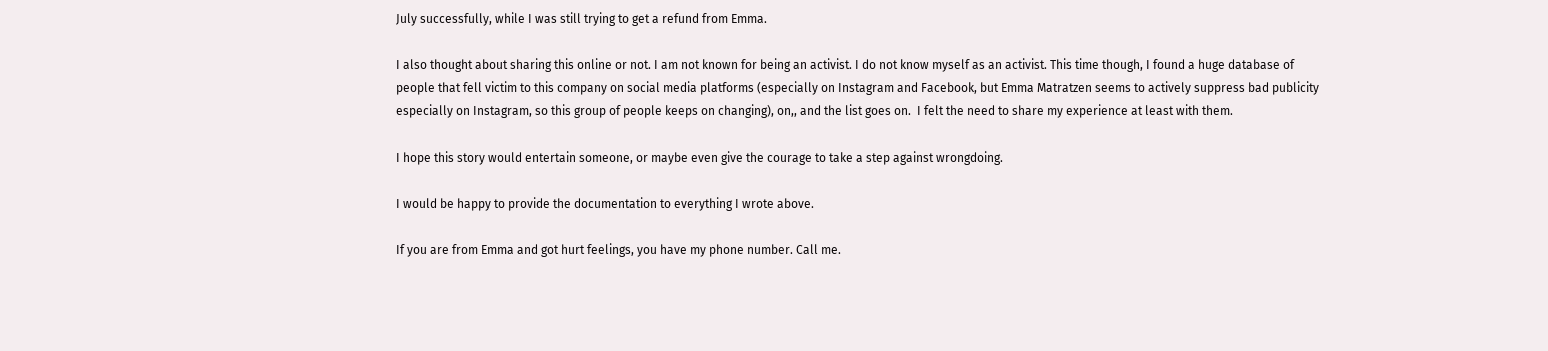July successfully, while I was still trying to get a refund from Emma.

I also thought about sharing this online or not. I am not known for being an activist. I do not know myself as an activist. This time though, I found a huge database of people that fell victim to this company on social media platforms (especially on Instagram and Facebook, but Emma Matratzen seems to actively suppress bad publicity especially on Instagram, so this group of people keeps on changing), on,, and the list goes on.  I felt the need to share my experience at least with them.

I hope this story would entertain someone, or maybe even give the courage to take a step against wrongdoing.

I would be happy to provide the documentation to everything I wrote above.

If you are from Emma and got hurt feelings, you have my phone number. Call me.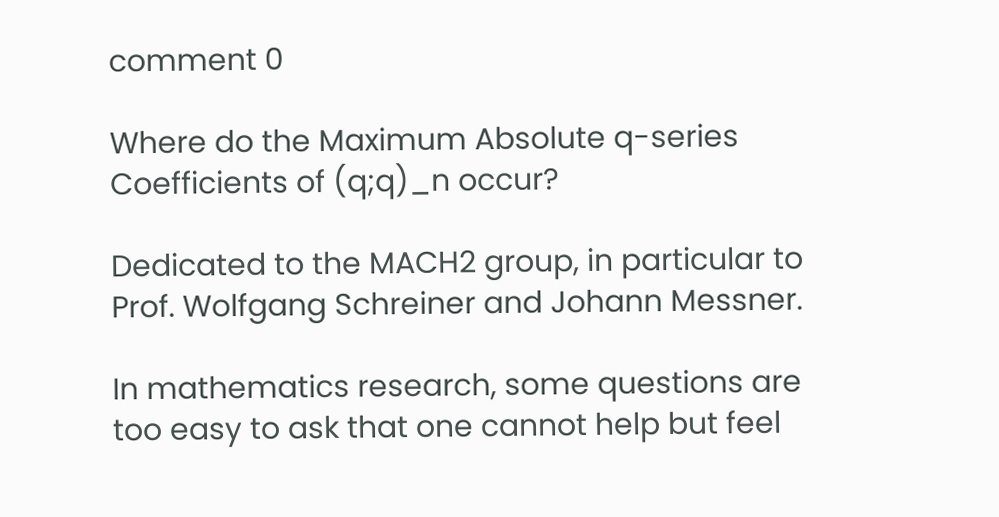comment 0

Where do the Maximum Absolute q-series Coefficients of (q;q)_n occur?

Dedicated to the MACH2 group, in particular to Prof. Wolfgang Schreiner and Johann Messner.

In mathematics research, some questions are too easy to ask that one cannot help but feel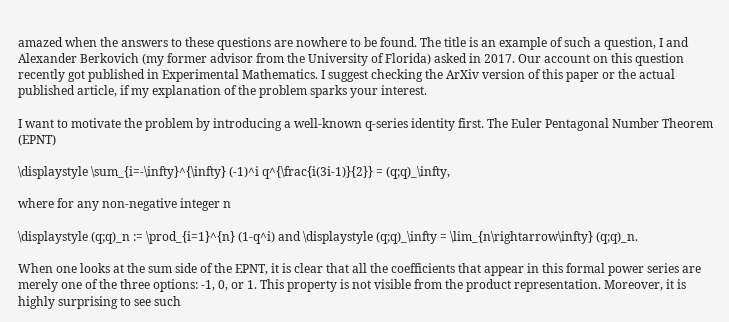amazed when the answers to these questions are nowhere to be found. The title is an example of such a question, I and Alexander Berkovich (my former advisor from the University of Florida) asked in 2017. Our account on this question recently got published in Experimental Mathematics. I suggest checking the ArXiv version of this paper or the actual published article, if my explanation of the problem sparks your interest.

I want to motivate the problem by introducing a well-known q-series identity first. The Euler Pentagonal Number Theorem (EPNT)

\displaystyle \sum_{i=-\infty}^{\infty} (-1)^i q^{\frac{i(3i-1)}{2}} = (q;q)_\infty,

where for any non-negative integer n

\displaystyle (q;q)_n := \prod_{i=1}^{n} (1-q^i) and \displaystyle (q;q)_\infty = \lim_{n\rightarrow\infty} (q;q)_n.

When one looks at the sum side of the EPNT, it is clear that all the coefficients that appear in this formal power series are merely one of the three options: -1, 0, or 1. This property is not visible from the product representation. Moreover, it is highly surprising to see such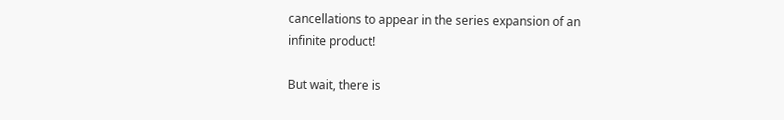cancellations to appear in the series expansion of an infinite product!

But wait, there is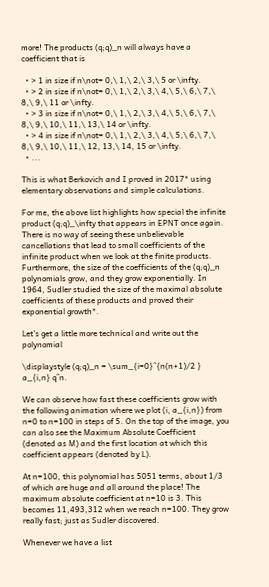more! The products (q;q)_n will always have a coefficient that is

  • > 1 in size if n\not= 0,\ 1,\ 2,\ 3,\ 5 or \infty.
  • > 2 in size if n\not= 0,\ 1,\ 2,\ 3,\ 4,\ 5,\ 6,\ 7,\ 8,\ 9,\ 11 or \infty.
  • > 3 in size if n\not= 0,\ 1,\ 2,\ 3,\ 4,\ 5,\ 6,\ 7,\ 8,\ 9,\ 10,\ 11,\ 13,\ 14 or \infty.
  • > 4 in size if n\not= 0,\ 1,\ 2,\ 3,\ 4,\ 5,\ 6,\ 7,\ 8,\ 9,\ 10,\ 11,\ 12, 13,\ 14, 15 or \infty.
  • ...

This is what Berkovich and I proved in 2017* using elementary observations and simple calculations.

For me, the above list highlights how special the infinite product (q;q)_\infty that appears in EPNT once again. There is no way of seeing these unbelievable cancellations that lead to small coefficients of the infinite product when we look at the finite products. Furthermore, the size of the coefficients of the (q;q)_n polynomials grow, and they grow exponentially. In 1964, Sudler studied the size of the maximal absolute coefficients of these products and proved their exponential growth*.

Let’s get a little more technical and write out the polynomial

\displaystyle (q;q)_n = \sum_{i=0}^{n(n+1)/2 } a_{i,n} q^n.

We can observe how fast these coefficients grow with the following animation where we plot (i, a_{i,n}) from n=0 to n=100 in steps of 5. On the top of the image, you can also see the Maximum Absolute Coefficient (denoted as M) and the first location at which this coefficient appears (denoted by L).

At n=100, this polynomial has 5051 terms, about 1/3 of which are huge and all around the place! The maximum absolute coefficient at n=10 is 3. This becomes 11,493,312 when we reach n=100. They grow really fast; just as Sudler discovered.

Whenever we have a list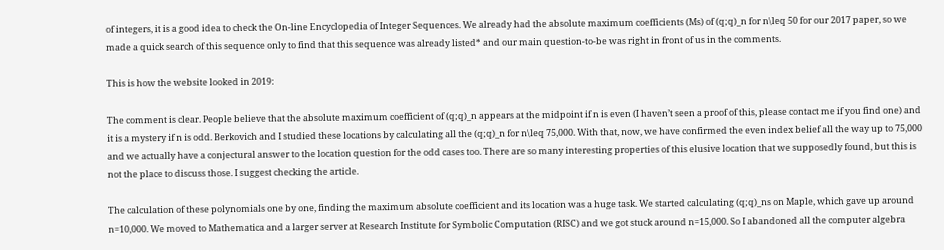of integers, it is a good idea to check the On-line Encyclopedia of Integer Sequences. We already had the absolute maximum coefficients (Ms) of (q;q)_n for n\leq 50 for our 2017 paper, so we made a quick search of this sequence only to find that this sequence was already listed* and our main question-to-be was right in front of us in the comments.

This is how the website looked in 2019:

The comment is clear. People believe that the absolute maximum coefficient of (q;q)_n appears at the midpoint if n is even (I haven’t seen a proof of this, please contact me if you find one) and it is a mystery if n is odd. Berkovich and I studied these locations by calculating all the (q;q)_n for n\leq 75,000. With that, now, we have confirmed the even index belief all the way up to 75,000 and we actually have a conjectural answer to the location question for the odd cases too. There are so many interesting properties of this elusive location that we supposedly found, but this is not the place to discuss those. I suggest checking the article.

The calculation of these polynomials one by one, finding the maximum absolute coefficient and its location was a huge task. We started calculating (q;q)_ns on Maple, which gave up around n=10,000. We moved to Mathematica and a larger server at Research Institute for Symbolic Computation (RISC) and we got stuck around n=15,000. So I abandoned all the computer algebra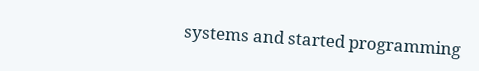systems and started programming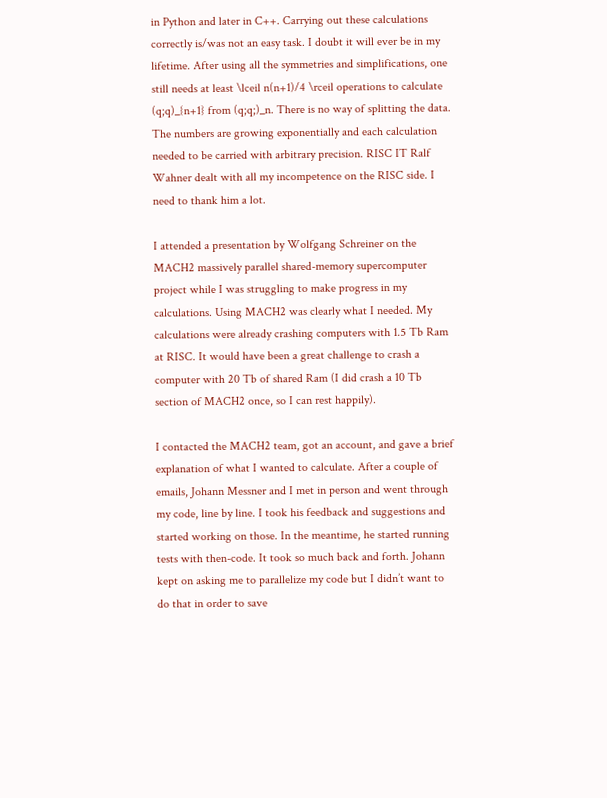in Python and later in C++. Carrying out these calculations correctly is/was not an easy task. I doubt it will ever be in my lifetime. After using all the symmetries and simplifications, one still needs at least \lceil n(n+1)/4 \rceil operations to calculate (q;q)_{n+1} from (q;q;)_n. There is no way of splitting the data. The numbers are growing exponentially and each calculation needed to be carried with arbitrary precision. RISC IT Ralf Wahner dealt with all my incompetence on the RISC side. I need to thank him a lot.

I attended a presentation by Wolfgang Schreiner on the MACH2 massively parallel shared-memory supercomputer project while I was struggling to make progress in my calculations. Using MACH2 was clearly what I needed. My calculations were already crashing computers with 1.5 Tb Ram at RISC. It would have been a great challenge to crash a computer with 20 Tb of shared Ram (I did crash a 10 Tb section of MACH2 once, so I can rest happily).

I contacted the MACH2 team, got an account, and gave a brief explanation of what I wanted to calculate. After a couple of emails, Johann Messner and I met in person and went through my code, line by line. I took his feedback and suggestions and started working on those. In the meantime, he started running tests with then-code. It took so much back and forth. Johann kept on asking me to parallelize my code but I didn’t want to do that in order to save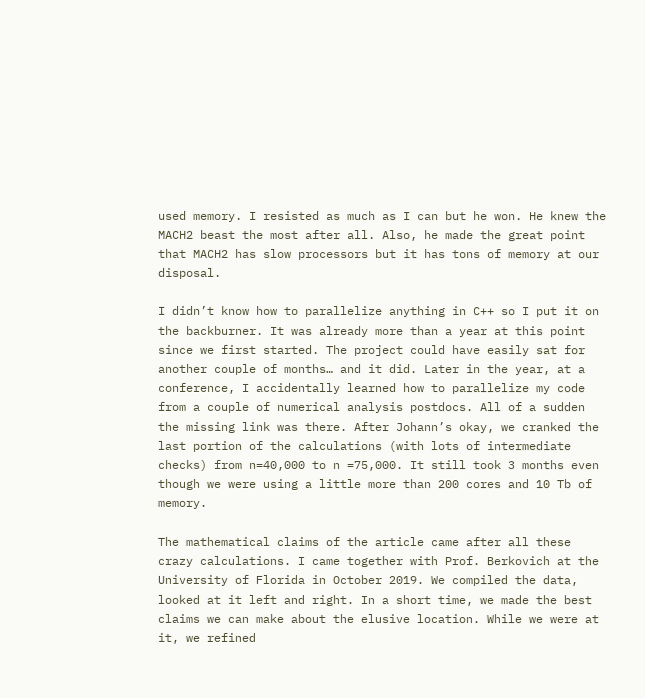used memory. I resisted as much as I can but he won. He knew the MACH2 beast the most after all. Also, he made the great point that MACH2 has slow processors but it has tons of memory at our disposal.

I didn’t know how to parallelize anything in C++ so I put it on the backburner. It was already more than a year at this point since we first started. The project could have easily sat for another couple of months… and it did. Later in the year, at a conference, I accidentally learned how to parallelize my code from a couple of numerical analysis postdocs. All of a sudden the missing link was there. After Johann’s okay, we cranked the last portion of the calculations (with lots of intermediate checks) from n=40,000 to n =75,000. It still took 3 months even though we were using a little more than 200 cores and 10 Tb of memory.

The mathematical claims of the article came after all these crazy calculations. I came together with Prof. Berkovich at the University of Florida in October 2019. We compiled the data, looked at it left and right. In a short time, we made the best claims we can make about the elusive location. While we were at it, we refined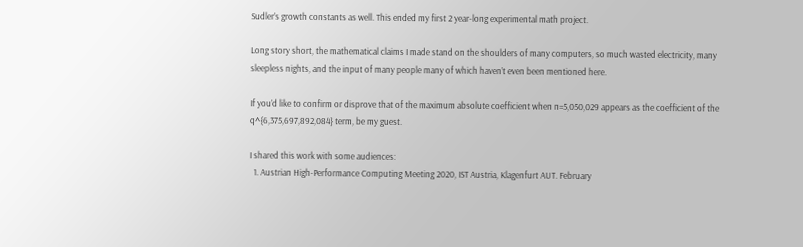Sudler’s growth constants as well. This ended my first 2 year-long experimental math project.

Long story short, the mathematical claims I made stand on the shoulders of many computers, so much wasted electricity, many sleepless nights, and the input of many people many of which haven’t even been mentioned here.

If you’d like to confirm or disprove that of the maximum absolute coefficient when n=5,050,029 appears as the coefficient of the q^{6,375,697,892,084} term, be my guest.

I shared this work with some audiences:
  1. Austrian High-Performance Computing Meeting 2020, IST Austria, Klagenfurt AUT. February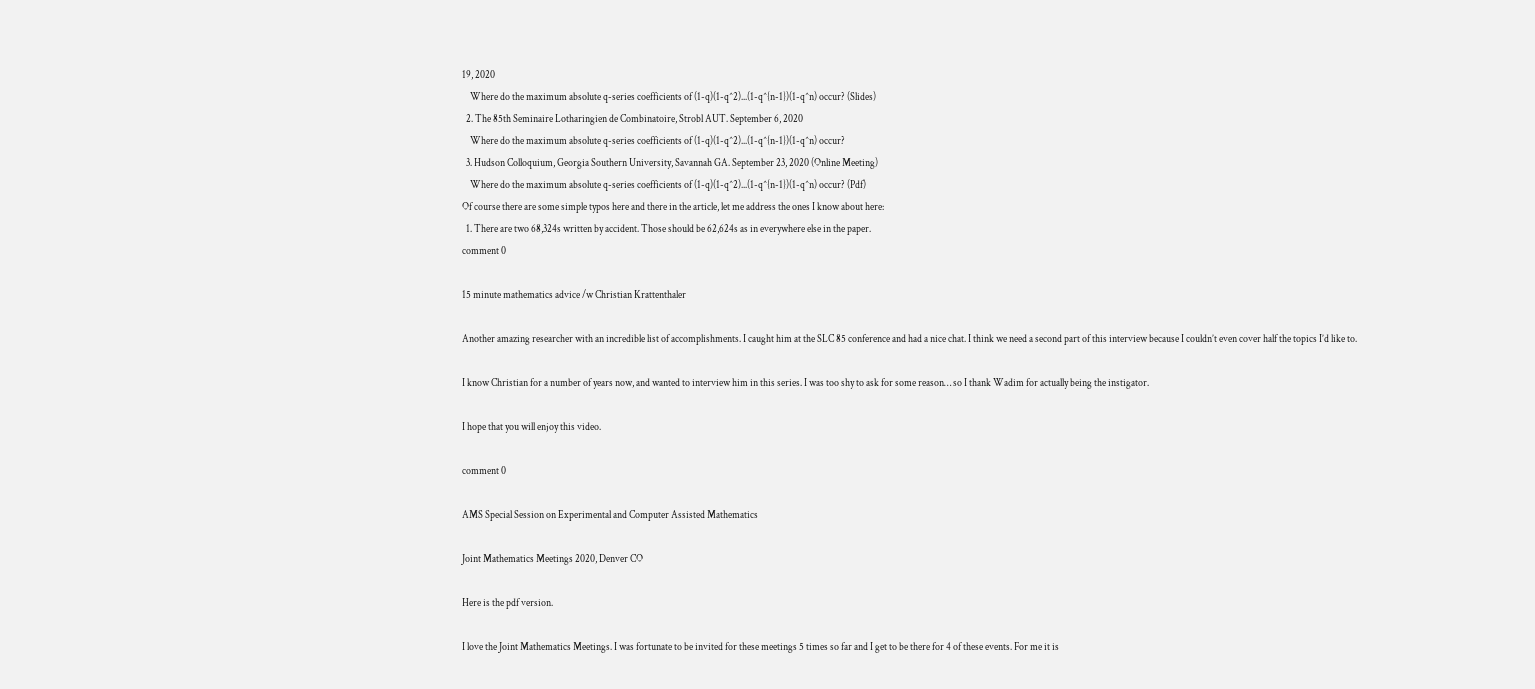19, 2020
    Where do the maximum absolute q-series coefficients of (1-q)(1-q^2)...(1-q^{n-1})(1-q^n) occur? (Slides)
  2. The 85th Seminaire Lotharingien de Combinatoire, Strobl AUT. September 6, 2020
    Where do the maximum absolute q-series coefficients of (1-q)(1-q^2)...(1-q^{n-1})(1-q^n) occur?
  3. Hudson Colloquium, Georgia Southern University, Savannah GA. September 23, 2020 (Online Meeting)
    Where do the maximum absolute q-series coefficients of (1-q)(1-q^2)...(1-q^{n-1})(1-q^n) occur? (Pdf)
Of course there are some simple typos here and there in the article, let me address the ones I know about here:
  1. There are two 68,324s written by accident. Those should be 62,624s as in everywhere else in the paper.
comment 0

15 minute mathematics advice /w Christian Krattenthaler

Another amazing researcher with an incredible list of accomplishments. I caught him at the SLC 85 conference and had a nice chat. I think we need a second part of this interview because I couldn’t even cover half the topics I’d like to.

I know Christian for a number of years now, and wanted to interview him in this series. I was too shy to ask for some reason… so I thank Wadim for actually being the instigator.

I hope that you will enjoy this video.

comment 0

AMS Special Session on Experimental and Computer Assisted Mathematics

Joint Mathematics Meetings 2020, Denver CO

Here is the pdf version.

I love the Joint Mathematics Meetings. I was fortunate to be invited for these meetings 5 times so far and I get to be there for 4 of these events. For me it is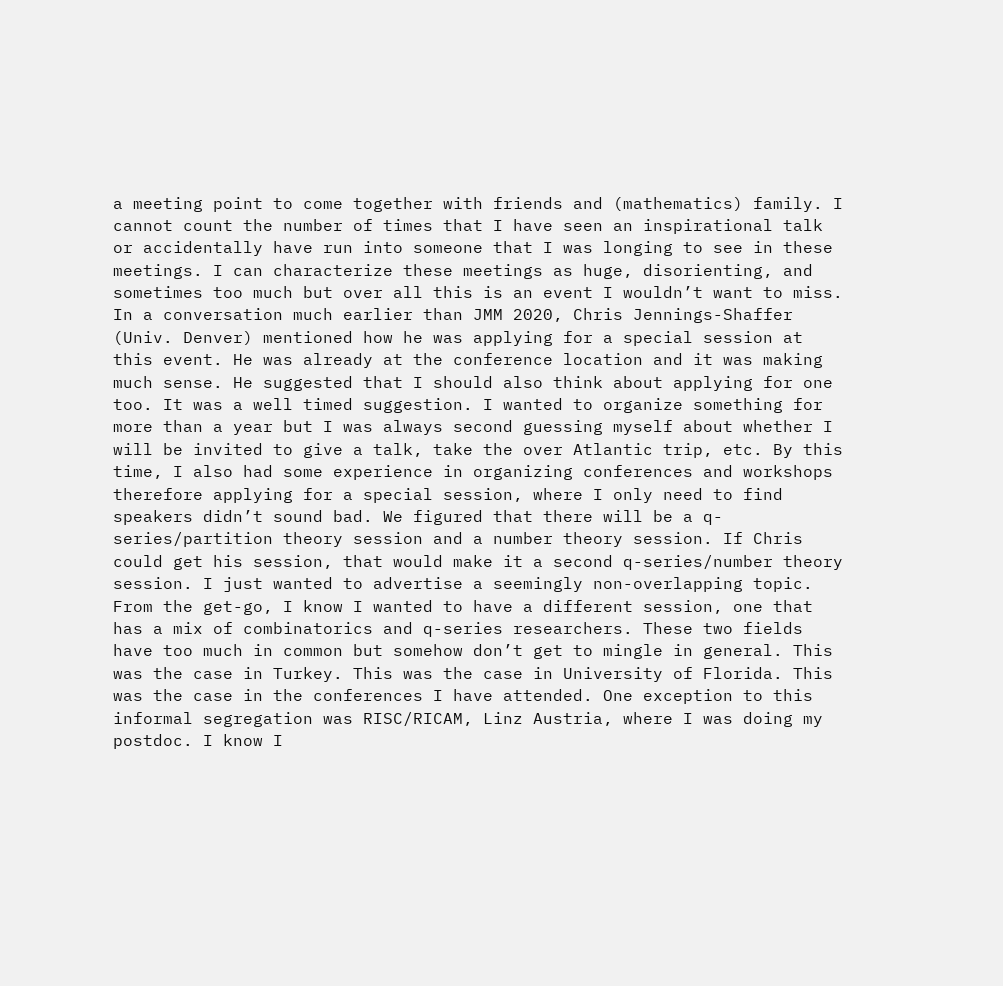a meeting point to come together with friends and (mathematics) family. I cannot count the number of times that I have seen an inspirational talk or accidentally have run into someone that I was longing to see in these meetings. I can characterize these meetings as huge, disorienting, and sometimes too much but over all this is an event I wouldn’t want to miss.
In a conversation much earlier than JMM 2020, Chris Jennings-Shaffer (Univ. Denver) mentioned how he was applying for a special session at this event. He was already at the conference location and it was making much sense. He suggested that I should also think about applying for one too. It was a well timed suggestion. I wanted to organize something for more than a year but I was always second guessing myself about whether I will be invited to give a talk, take the over Atlantic trip, etc. By this time, I also had some experience in organizing conferences and workshops therefore applying for a special session, where I only need to find speakers didn’t sound bad. We figured that there will be a q-series/partition theory session and a number theory session. If Chris could get his session, that would make it a second q-series/number theory session. I just wanted to advertise a seemingly non-overlapping topic.
From the get-go, I know I wanted to have a different session, one that has a mix of combinatorics and q-series researchers. These two fields have too much in common but somehow don’t get to mingle in general. This was the case in Turkey. This was the case in University of Florida. This was the case in the conferences I have attended. One exception to this informal segregation was RISC/RICAM, Linz Austria, where I was doing my postdoc. I know I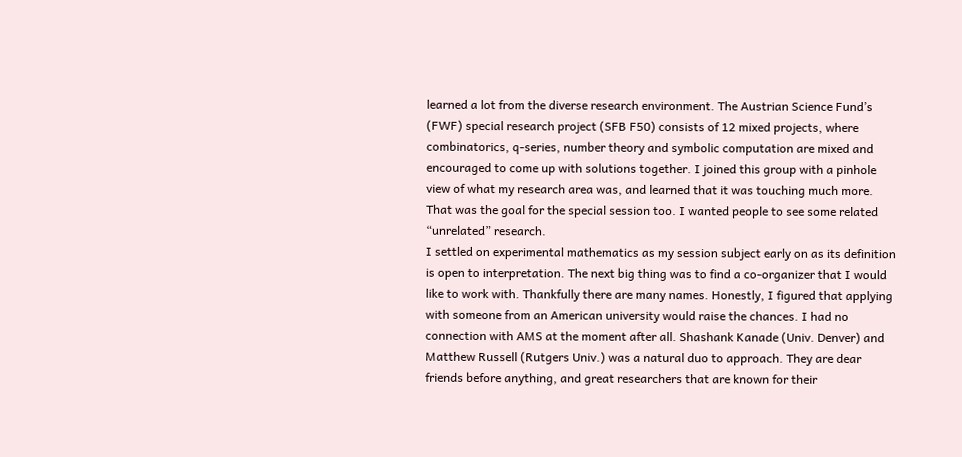learned a lot from the diverse research environment. The Austrian Science Fund’s (FWF) special research project (SFB F50) consists of 12 mixed projects, where combinatorics, q-series, number theory and symbolic computation are mixed and encouraged to come up with solutions together. I joined this group with a pinhole view of what my research area was, and learned that it was touching much more. That was the goal for the special session too. I wanted people to see some related “unrelated” research.
I settled on experimental mathematics as my session subject early on as its definition is open to interpretation. The next big thing was to find a co-organizer that I would like to work with. Thankfully there are many names. Honestly, I figured that applying with someone from an American university would raise the chances. I had no connection with AMS at the moment after all. Shashank Kanade (Univ. Denver) and Matthew Russell (Rutgers Univ.) was a natural duo to approach. They are dear friends before anything, and great researchers that are known for their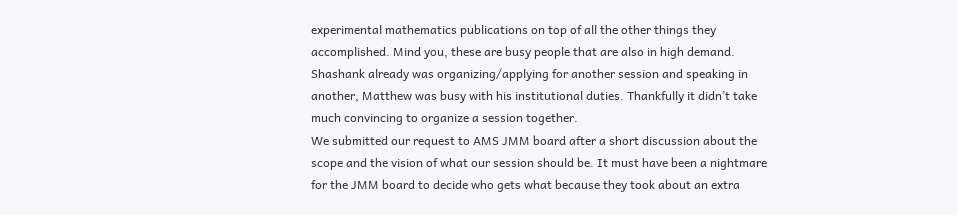experimental mathematics publications on top of all the other things they accomplished. Mind you, these are busy people that are also in high demand. Shashank already was organizing/applying for another session and speaking in another, Matthew was busy with his institutional duties. Thankfully it didn’t take much convincing to organize a session together.
We submitted our request to AMS JMM board after a short discussion about the scope and the vision of what our session should be. It must have been a nightmare for the JMM board to decide who gets what because they took about an extra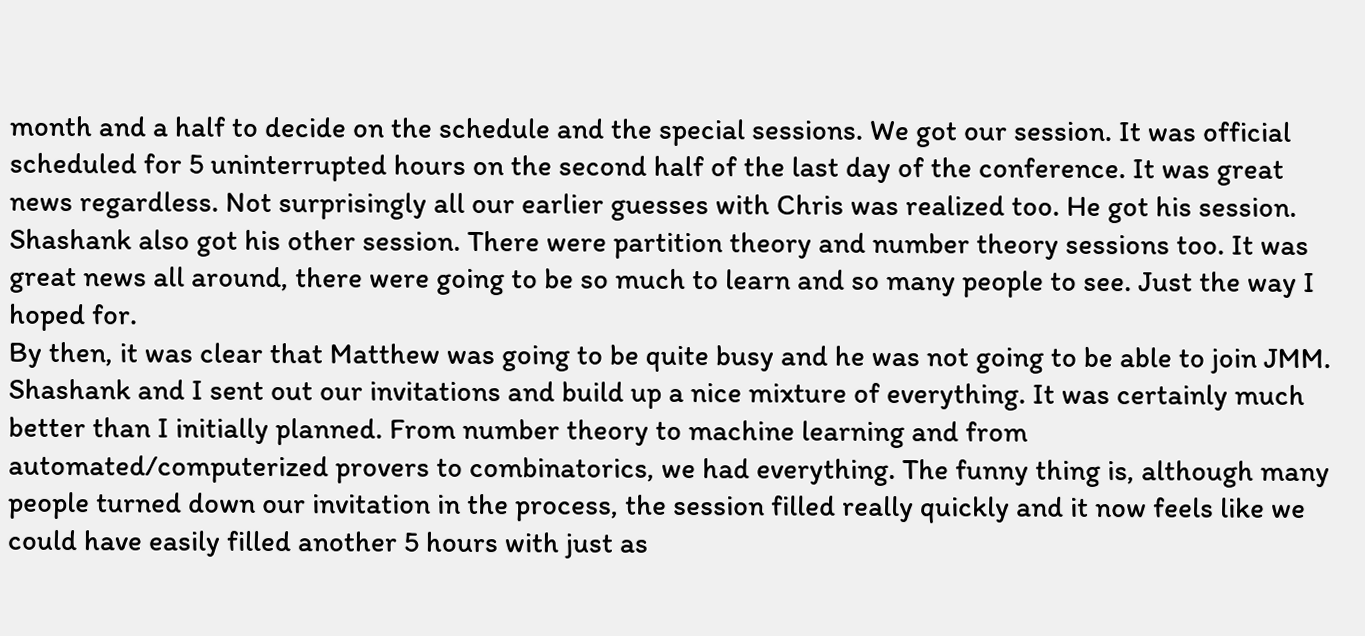month and a half to decide on the schedule and the special sessions. We got our session. It was official scheduled for 5 uninterrupted hours on the second half of the last day of the conference. It was great news regardless. Not surprisingly all our earlier guesses with Chris was realized too. He got his session. Shashank also got his other session. There were partition theory and number theory sessions too. It was great news all around, there were going to be so much to learn and so many people to see. Just the way I hoped for.
By then, it was clear that Matthew was going to be quite busy and he was not going to be able to join JMM. Shashank and I sent out our invitations and build up a nice mixture of everything. It was certainly much better than I initially planned. From number theory to machine learning and from automated/computerized provers to combinatorics, we had everything. The funny thing is, although many people turned down our invitation in the process, the session filled really quickly and it now feels like we could have easily filled another 5 hours with just as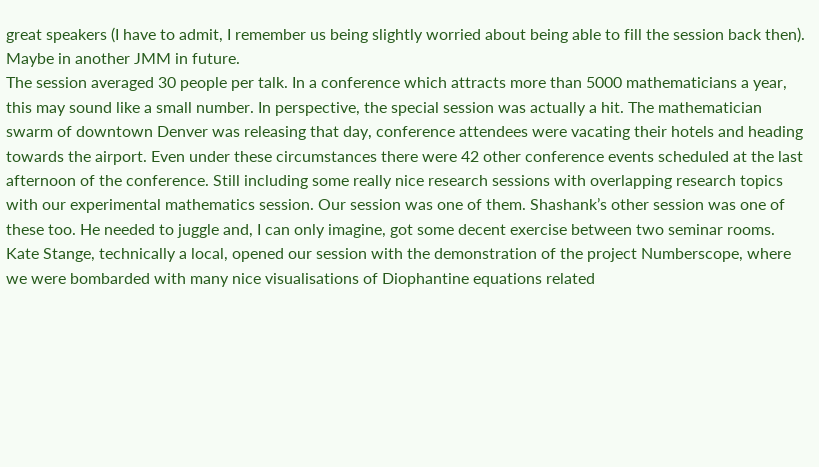great speakers (I have to admit, I remember us being slightly worried about being able to fill the session back then). Maybe in another JMM in future.
The session averaged 30 people per talk. In a conference which attracts more than 5000 mathematicians a year, this may sound like a small number. In perspective, the special session was actually a hit. The mathematician swarm of downtown Denver was releasing that day, conference attendees were vacating their hotels and heading towards the airport. Even under these circumstances there were 42 other conference events scheduled at the last afternoon of the conference. Still including some really nice research sessions with overlapping research topics with our experimental mathematics session. Our session was one of them. Shashank’s other session was one of these too. He needed to juggle and, I can only imagine, got some decent exercise between two seminar rooms.
Kate Stange, technically a local, opened our session with the demonstration of the project Numberscope, where we were bombarded with many nice visualisations of Diophantine equations related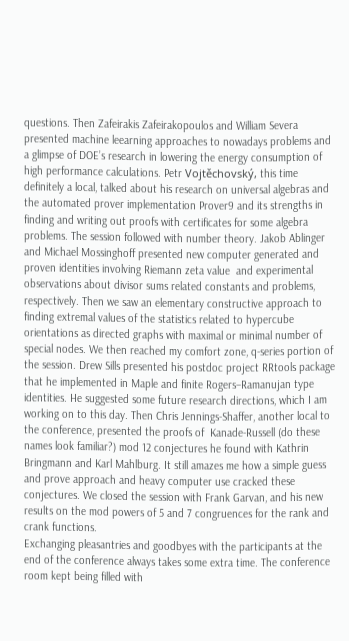questions. Then Zafeirakis Zafeirakopoulos and William Severa presented machine leearning approaches to nowadays problems and a glimpse of DOE’s research in lowering the energy consumption of high performance calculations. Petr Vojtěchovský, this time definitely a local, talked about his research on universal algebras and the automated prover implementation Prover9 and its strengths in finding and writing out proofs with certificates for some algebra problems. The session followed with number theory. Jakob Ablinger and Michael Mossinghoff presented new computer generated and proven identities involving Riemann zeta value  and experimental observations about divisor sums related constants and problems, respectively. Then we saw an elementary constructive approach to finding extremal values of the statistics related to hypercube orientations as directed graphs with maximal or minimal number of special nodes. We then reached my comfort zone, q-series portion of the session. Drew Sills presented his postdoc project RRtools package that he implemented in Maple and finite Rogers–Ramanujan type identities. He suggested some future research directions, which I am working on to this day. Then Chris Jennings-Shaffer, another local to the conference, presented the proofs of  Kanade-Russell (do these names look familiar?) mod 12 conjectures he found with Kathrin Bringmann and Karl Mahlburg. It still amazes me how a simple guess and prove approach and heavy computer use cracked these conjectures. We closed the session with Frank Garvan, and his new results on the mod powers of 5 and 7 congruences for the rank and crank functions.
Exchanging pleasantries and goodbyes with the participants at the end of the conference always takes some extra time. The conference room kept being filled with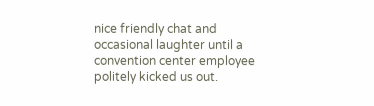nice friendly chat and occasional laughter until a convention center employee politely kicked us out.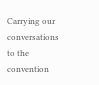Carrying our conversations to the convention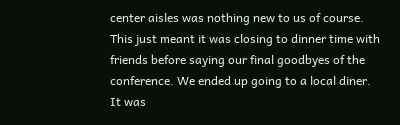center aisles was nothing new to us of course. This just meant it was closing to dinner time with friends before saying our final goodbyes of the conference. We ended up going to a local diner. It was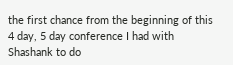the first chance from the beginning of this 4 day, 5 day conference I had with Shashank to do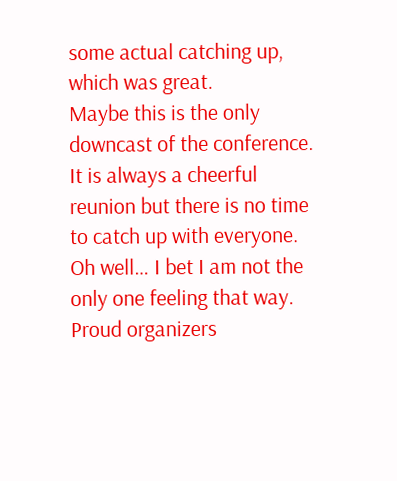some actual catching up, which was great.
Maybe this is the only downcast of the conference. It is always a cheerful reunion but there is no time to catch up with everyone. Oh well… I bet I am not the only one feeling that way.
Proud organizers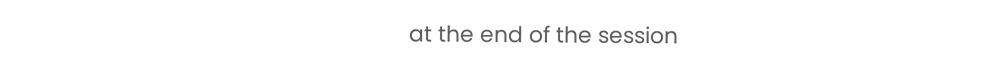at the end of the session